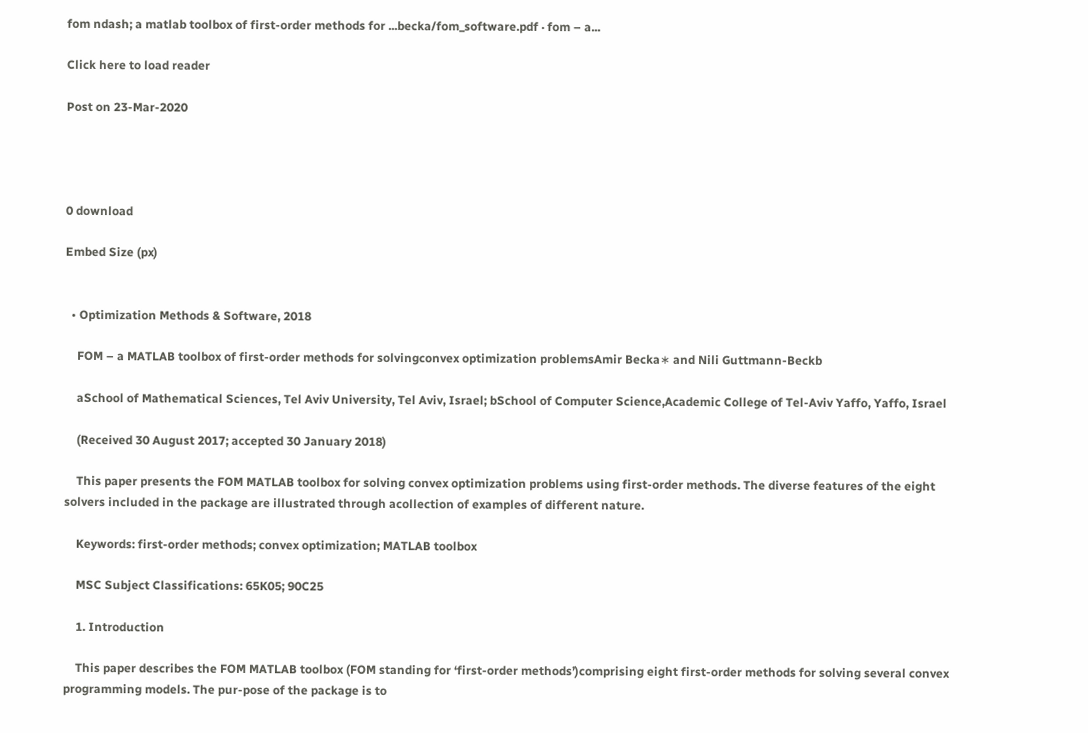fom ndash; a matlab toolbox of first-order methods for ...becka/fom_software.pdf · fom – a...

Click here to load reader

Post on 23-Mar-2020




0 download

Embed Size (px)


  • Optimization Methods & Software, 2018

    FOM – a MATLAB toolbox of first-order methods for solvingconvex optimization problemsAmir Becka∗ and Nili Guttmann-Beckb

    aSchool of Mathematical Sciences, Tel Aviv University, Tel Aviv, Israel; bSchool of Computer Science,Academic College of Tel-Aviv Yaffo, Yaffo, Israel

    (Received 30 August 2017; accepted 30 January 2018)

    This paper presents the FOM MATLAB toolbox for solving convex optimization problems using first-order methods. The diverse features of the eight solvers included in the package are illustrated through acollection of examples of different nature.

    Keywords: first-order methods; convex optimization; MATLAB toolbox

    MSC Subject Classifications: 65K05; 90C25

    1. Introduction

    This paper describes the FOM MATLAB toolbox (FOM standing for ‘first-order methods’)comprising eight first-order methods for solving several convex programming models. The pur-pose of the package is to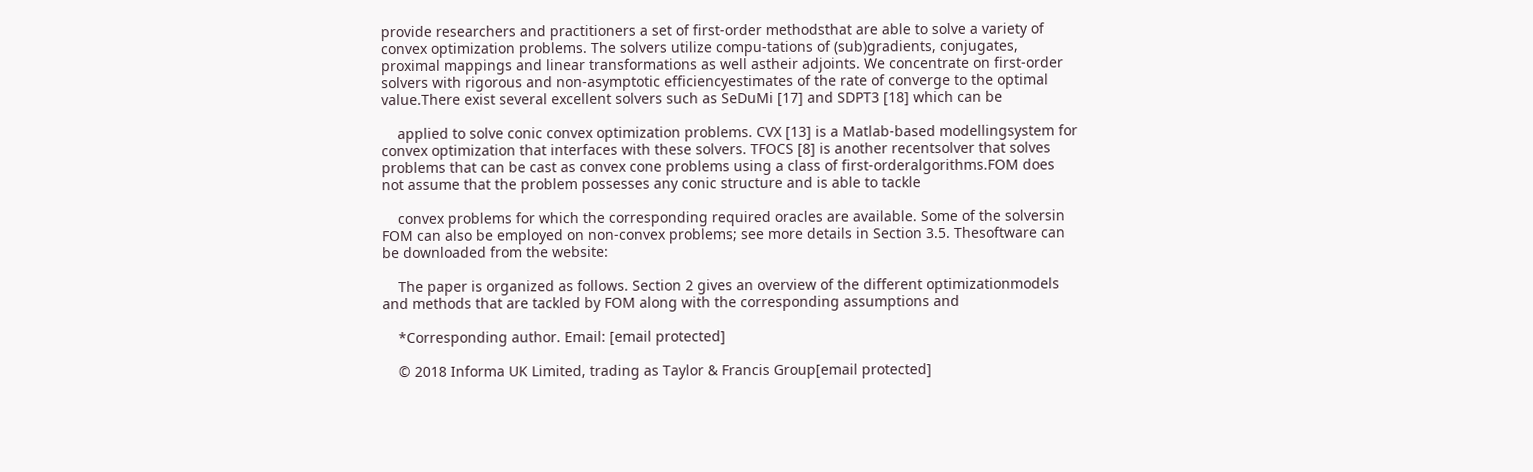provide researchers and practitioners a set of first-order methodsthat are able to solve a variety of convex optimization problems. The solvers utilize compu-tations of (sub)gradients, conjugates, proximal mappings and linear transformations as well astheir adjoints. We concentrate on first-order solvers with rigorous and non-asymptotic efficiencyestimates of the rate of converge to the optimal value.There exist several excellent solvers such as SeDuMi [17] and SDPT3 [18] which can be

    applied to solve conic convex optimization problems. CVX [13] is a Matlab-based modellingsystem for convex optimization that interfaces with these solvers. TFOCS [8] is another recentsolver that solves problems that can be cast as convex cone problems using a class of first-orderalgorithms.FOM does not assume that the problem possesses any conic structure and is able to tackle

    convex problems for which the corresponding required oracles are available. Some of the solversin FOM can also be employed on non-convex problems; see more details in Section 3.5. Thesoftware can be downloaded from the website:

    The paper is organized as follows. Section 2 gives an overview of the different optimizationmodels and methods that are tackled by FOM along with the corresponding assumptions and

    *Corresponding author. Email: [email protected]

    © 2018 Informa UK Limited, trading as Taylor & Francis Group[email protected]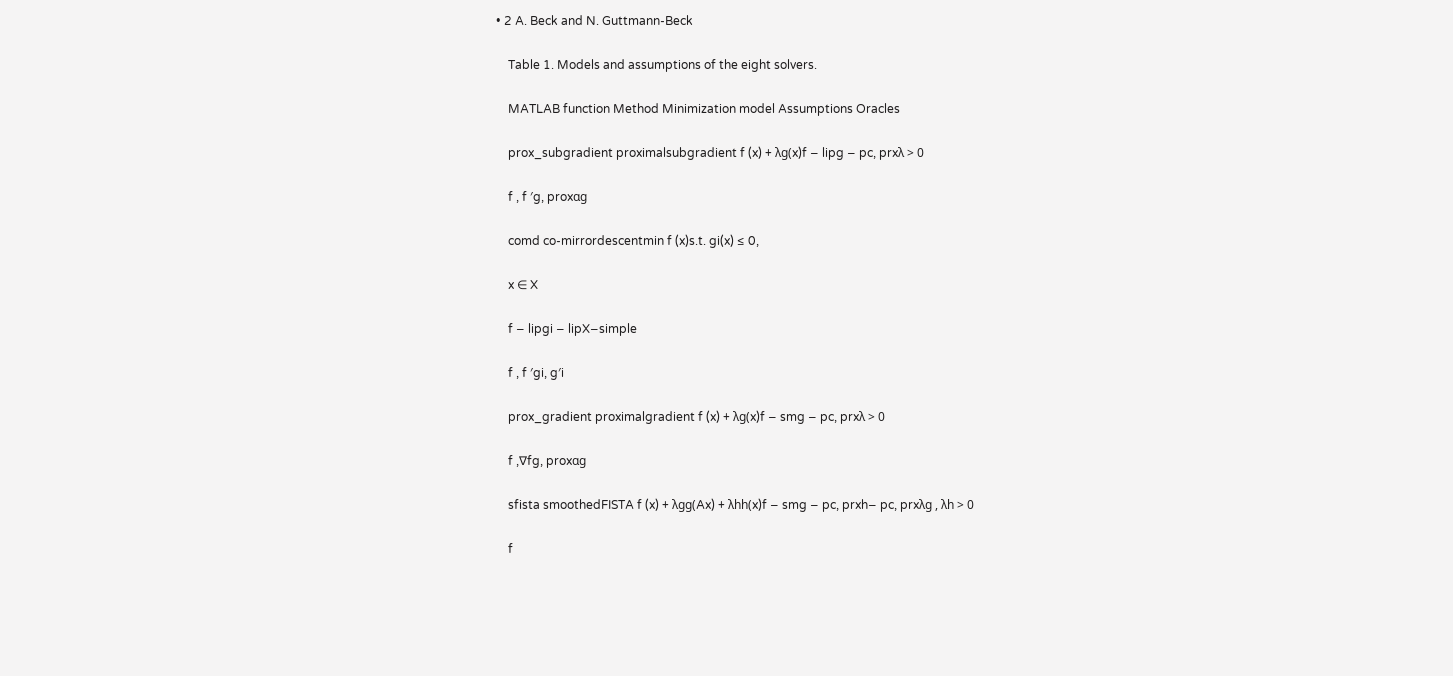• 2 A. Beck and N. Guttmann-Beck

    Table 1. Models and assumptions of the eight solvers.

    MATLAB function Method Minimization model Assumptions Oracles

    prox_subgradient proximalsubgradient f (x) + λg(x)f − lipg − pc, prxλ > 0

    f , f ′g, proxαg

    comd co-mirrordescentmin f (x)s.t. gi(x) ≤ 0,

    x ∈ X

    f − lipgi − lipX−simple

    f , f ′gi, g′i

    prox_gradient proximalgradient f (x) + λg(x)f − smg − pc, prxλ > 0

    f ,∇fg, proxαg

    sfista smoothedFISTA f (x) + λgg(Ax) + λhh(x)f − smg − pc, prxh− pc, prxλg , λh > 0

    f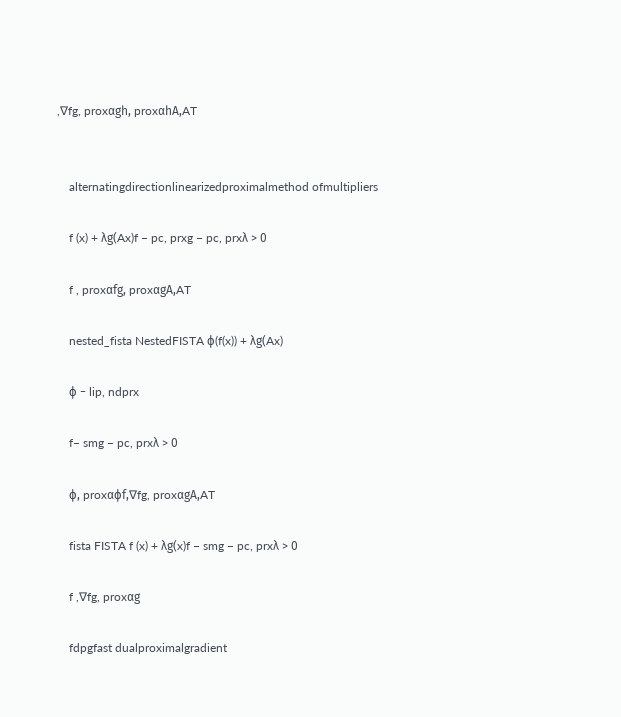,∇fg, proxαgh, proxαhA,AT


    alternatingdirectionlinearizedproximalmethod ofmultipliers

    f (x) + λg(Ax)f − pc, prxg − pc, prxλ > 0

    f , proxαfg, proxαgA,AT

    nested_fista NestedFISTA ϕ(f(x)) + λg(Ax)

    ϕ − lip, ndprx

    f− smg − pc, prxλ > 0

    ϕ, proxαϕf,∇fg, proxαgA,AT

    fista FISTA f (x) + λg(x)f − smg − pc, prxλ > 0

    f ,∇fg, proxαg

    fdpgfast dualproximalgradient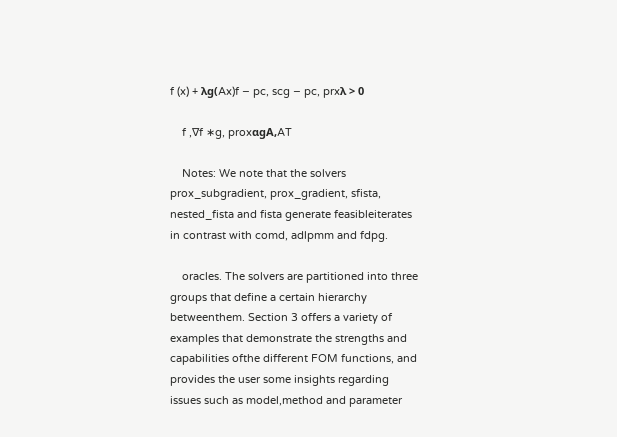f (x) + λg(Ax)f − pc, scg − pc, prxλ > 0

    f ,∇f ∗g, proxαgA,AT

    Notes: We note that the solvers prox_subgradient, prox_gradient, sfista, nested_fista and fista generate feasibleiterates in contrast with comd, adlpmm and fdpg.

    oracles. The solvers are partitioned into three groups that define a certain hierarchy betweenthem. Section 3 offers a variety of examples that demonstrate the strengths and capabilities ofthe different FOM functions, and provides the user some insights regarding issues such as model,method and parameter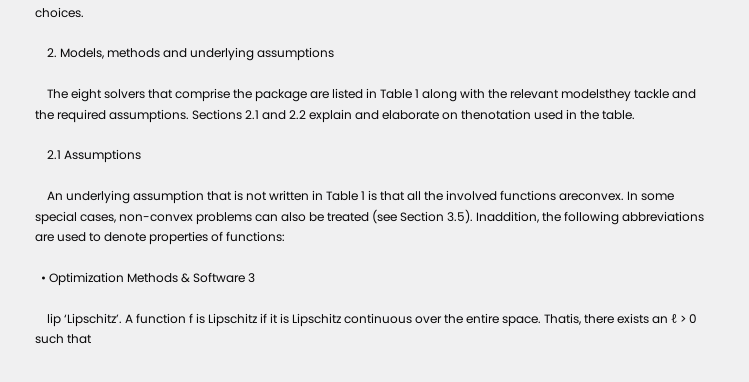choices.

    2. Models, methods and underlying assumptions

    The eight solvers that comprise the package are listed in Table 1 along with the relevant modelsthey tackle and the required assumptions. Sections 2.1 and 2.2 explain and elaborate on thenotation used in the table.

    2.1 Assumptions

    An underlying assumption that is not written in Table 1 is that all the involved functions areconvex. In some special cases, non-convex problems can also be treated (see Section 3.5). Inaddition, the following abbreviations are used to denote properties of functions:

  • Optimization Methods & Software 3

    lip ‘Lipschitz’. A function f is Lipschitz if it is Lipschitz continuous over the entire space. Thatis, there exists an ℓ > 0 such that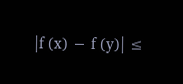|f (x) − f (y)| ≤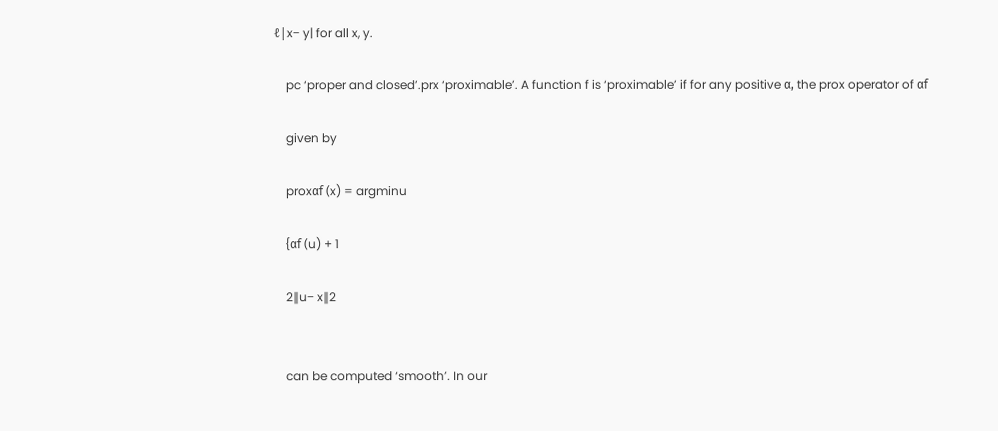ℓ|x− y| for all x, y.

    pc ‘proper and closed’.prx ‘proximable’. A function f is ‘proximable’ if for any positive α, the prox operator of αf

    given by

    proxαf (x) = argminu

    {αf (u) + 1

    2∥u− x∥2


    can be computed ‘smooth’. In our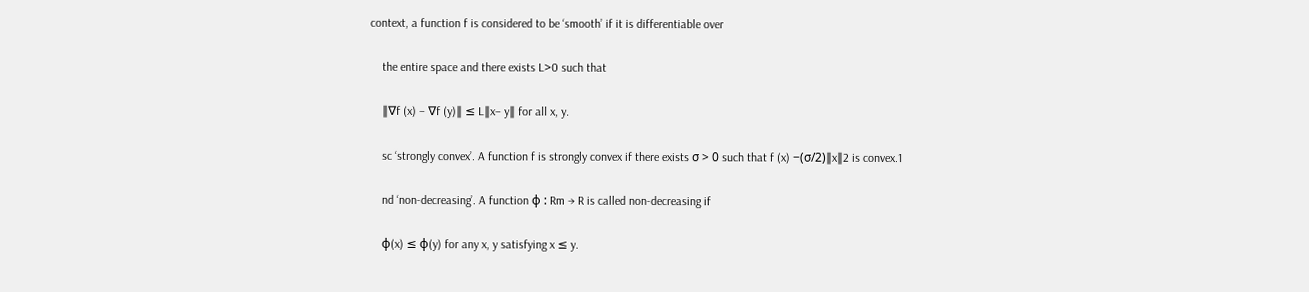context, a function f is considered to be ‘smooth’ if it is differentiable over

    the entire space and there exists L>0 such that

    ∥∇f (x) − ∇f (y)∥ ≤ L∥x− y∥ for all x, y.

    sc ‘strongly convex’. A function f is strongly convex if there exists σ > 0 such that f (x) −(σ/2)∥x∥2 is convex.1

    nd ‘non-decreasing’. A function ϕ : Rm → R is called non-decreasing if

    ϕ(x) ≤ ϕ(y) for any x, y satisfying x ≤ y.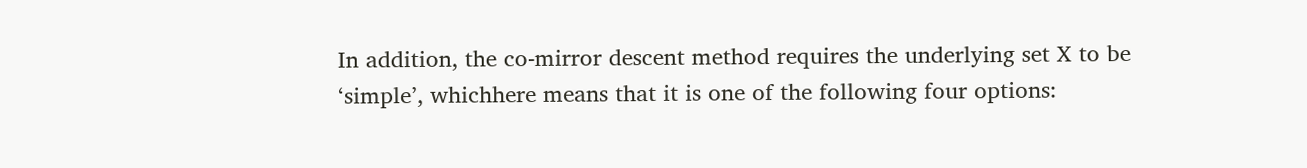In addition, the co-mirror descent method requires the underlying set X to be ‘simple’, whichhere means that it is one of the following four options: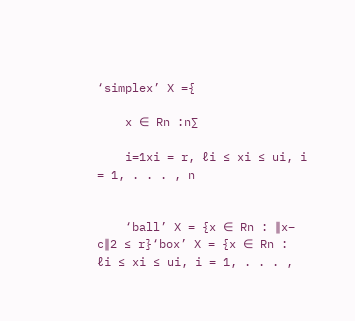‘simplex’ X ={

    x ∈ Rn :n∑

    i=1xi = r, ℓi ≤ xi ≤ ui, i = 1, . . . , n


    ‘ball’ X = {x ∈ Rn : ∥x− c∥2 ≤ r}‘box’ X = {x ∈ Rn : ℓi ≤ xi ≤ ui, i = 1, . . . ,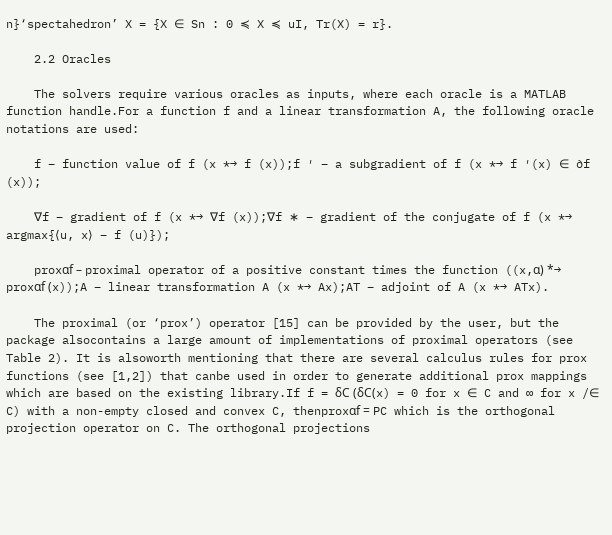n}‘spectahedron’ X = {X ∈ Sn : 0 ≼ X ≼ uI, Tr(X) = r}.

    2.2 Oracles

    The solvers require various oracles as inputs, where each oracle is a MATLAB function handle.For a function f and a linear transformation A, the following oracle notations are used:

    f – function value of f (x *→ f (x));f ′ – a subgradient of f (x *→ f ′(x) ∈ ∂f (x));

    ∇f – gradient of f (x *→ ∇f (x));∇f ∗ – gradient of the conjugate of f (x *→ argmax{⟨u, x⟩ − f (u)});

    proxαf – proximal operator of a positive constant times the function ((x,α) *→ proxαf (x));A – linear transformation A (x *→ Ax);AT – adjoint of A (x *→ ATx).

    The proximal (or ‘prox’) operator [15] can be provided by the user, but the package alsocontains a large amount of implementations of proximal operators (see Table 2). It is alsoworth mentioning that there are several calculus rules for prox functions (see [1,2]) that canbe used in order to generate additional prox mappings which are based on the existing library.If f = δC (δC(x) = 0 for x ∈ C and ∞ for x /∈ C) with a non-empty closed and convex C, thenproxαf = PC which is the orthogonal projection operator on C. The orthogonal projections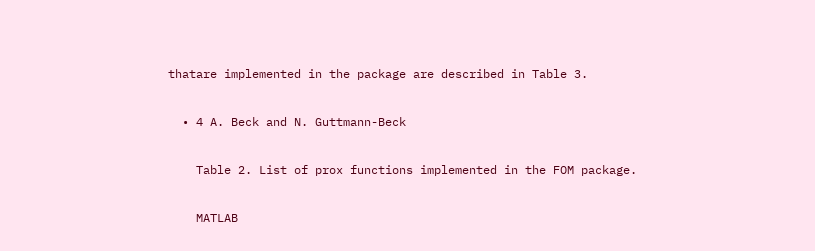thatare implemented in the package are described in Table 3.

  • 4 A. Beck and N. Guttmann-Beck

    Table 2. List of prox functions implemented in the FOM package.

    MATLAB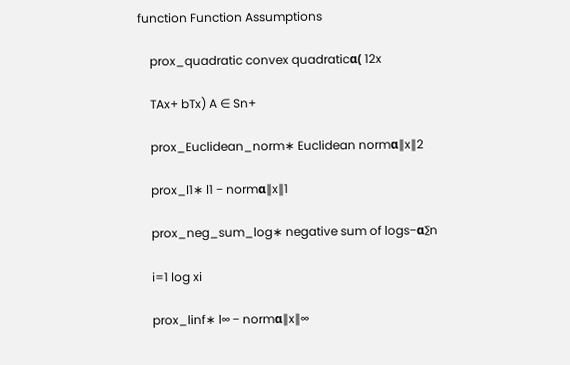function Function Assumptions

    prox_quadratic convex quadraticα( 12x

    TAx+ bTx) A ∈ Sn+

    prox_Euclidean_norm∗ Euclidean normα∥x∥2

    prox_l1∗ l1 − normα∥x∥1

    prox_neg_sum_log∗ negative sum of logs−α∑n

    i=1 log xi

    prox_linf∗ l∞ − normα∥x∥∞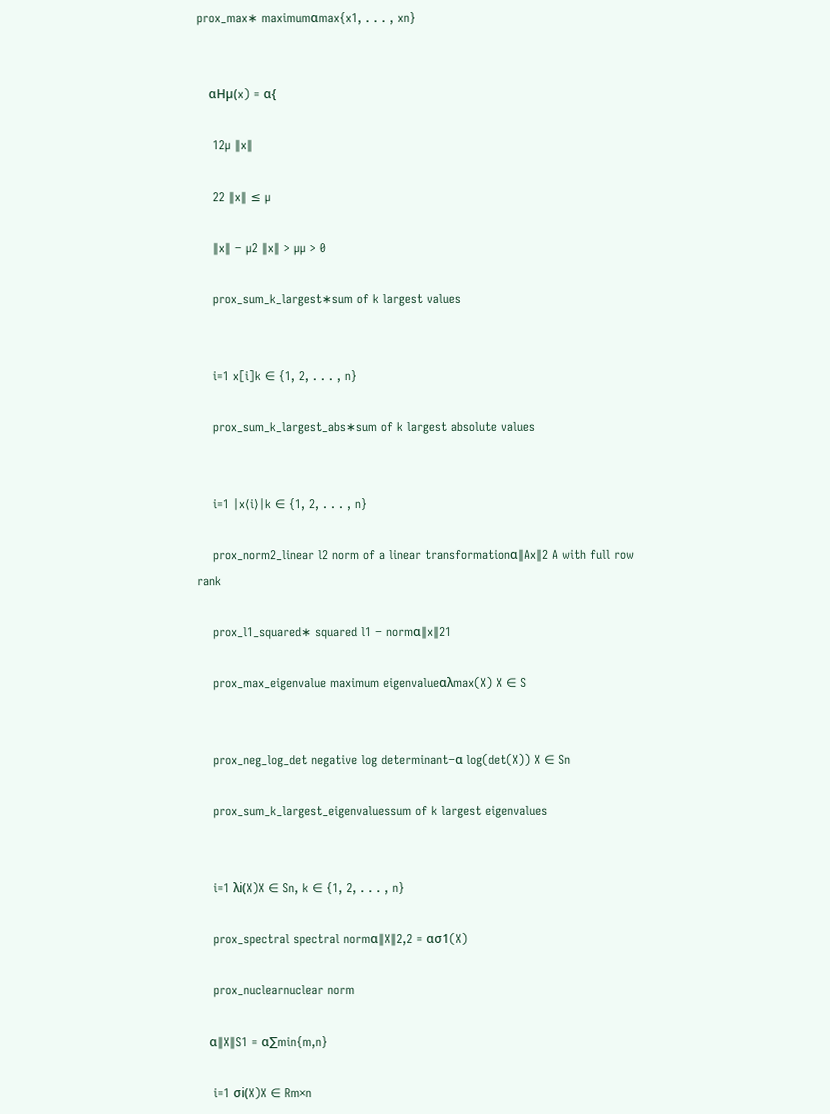prox_max∗ maximumαmax{x1, . . . , xn}


    αHµ(x) = α{

    12µ ∥x∥

    22 ∥x∥ ≤ µ

    ∥x∥ − µ2 ∥x∥ > µµ > 0

    prox_sum_k_largest∗sum of k largest values


    i=1 x[i]k ∈ {1, 2, . . . , n}

    prox_sum_k_largest_abs∗sum of k largest absolute values


    i=1 |x⟨i⟩|k ∈ {1, 2, . . . , n}

    prox_norm2_linear l2 norm of a linear transformationα∥Ax∥2 A with full row rank

    prox_l1_squared∗ squared l1 − normα∥x∥21

    prox_max_eigenvalue maximum eigenvalueαλmax(X) X ∈ S


    prox_neg_log_det negative log determinant−α log(det(X)) X ∈ Sn

    prox_sum_k_largest_eigenvaluessum of k largest eigenvalues


    i=1 λi(X)X ∈ Sn, k ∈ {1, 2, . . . , n}

    prox_spectral spectral normα∥X∥2,2 = ασ1(X)

    prox_nuclearnuclear norm

    α∥X∥S1 = α∑min{m,n}

    i=1 σi(X)X ∈ Rm×n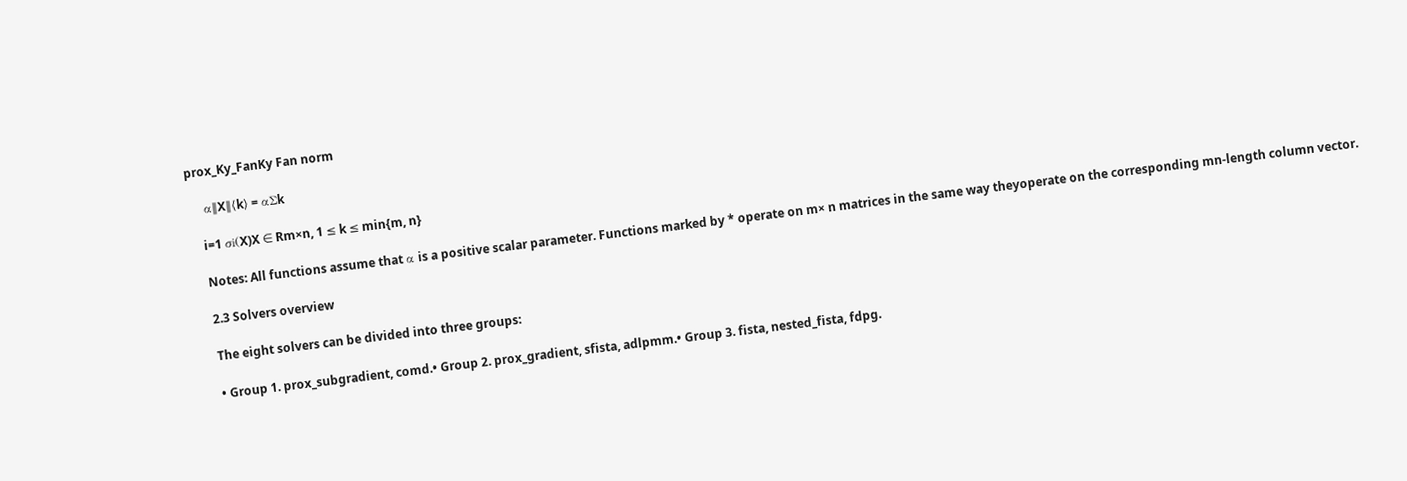prox_Ky_FanKy Fan norm

    α∥X∥⟨k⟩ = α∑k

    i=1 σi(X)X ∈ Rm×n, 1 ≤ k ≤ min{m, n}

    Notes: All functions assume that α is a positive scalar parameter. Functions marked by * operate on m× n matrices in the same way theyoperate on the corresponding mn-length column vector.

    2.3 Solvers overview

    The eight solvers can be divided into three groups:

    • Group 1. prox_subgradient, comd.• Group 2. prox_gradient, sfista, adlpmm.• Group 3. fista, nested_fista, fdpg.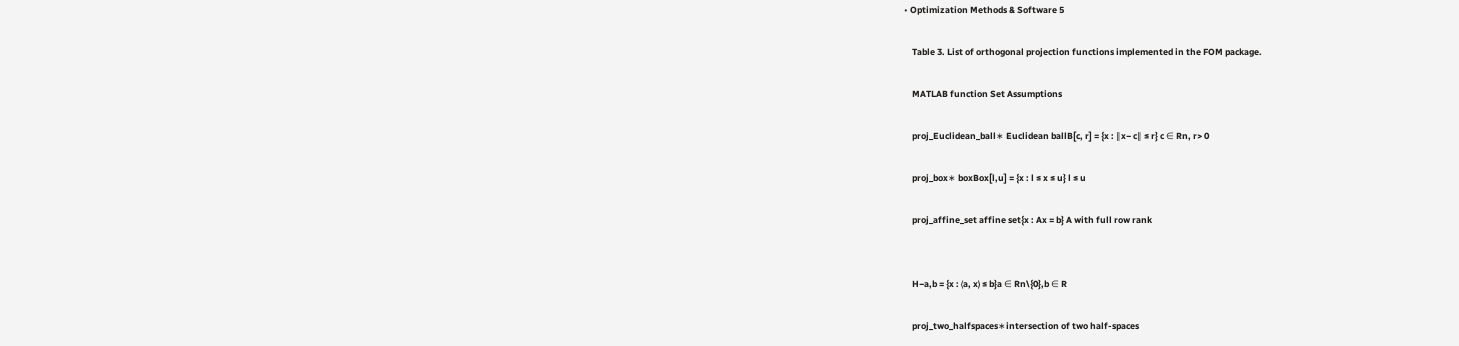• Optimization Methods & Software 5

    Table 3. List of orthogonal projection functions implemented in the FOM package.

    MATLAB function Set Assumptions

    proj_Euclidean_ball∗ Euclidean ballB[c, r] = {x : ∥x− c∥ ≤ r} c ∈ Rn, r> 0

    proj_box∗ boxBox[l,u] = {x : l ≤ x ≤ u} l ≤ u

    proj_affine_set affine set{x : Ax = b} A with full row rank


    H−a,b = {x : ⟨a, x⟩ ≤ b}a ∈ Rn\{0},b ∈ R

    proj_two_halfspaces∗intersection of two half-spaces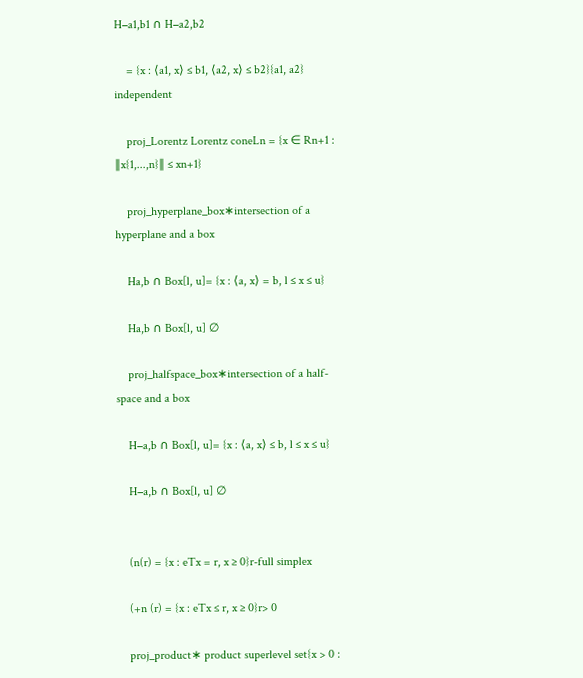H−a1,b1 ∩ H−a2,b2

    = {x : ⟨a1, x⟩ ≤ b1, ⟨a2, x⟩ ≤ b2}{a1, a2} independent

    proj_Lorentz Lorentz coneLn = {x ∈ Rn+1 : ∥x{1,...,n}∥ ≤ xn+1}

    proj_hyperplane_box∗intersection of a hyperplane and a box

    Ha,b ∩ Box[l, u]= {x : ⟨a, x⟩ = b, l ≤ x ≤ u}

    Ha,b ∩ Box[l, u] ∅

    proj_halfspace_box∗intersection of a half-space and a box

    H−a,b ∩ Box[l, u]= {x : ⟨a, x⟩ ≤ b, l ≤ x ≤ u}

    H−a,b ∩ Box[l, u] ∅


    (n(r) = {x : eTx = r, x ≥ 0}r-full simplex

    (+n (r) = {x : eTx ≤ r, x ≥ 0}r> 0

    proj_product∗ product superlevel set{x > 0 :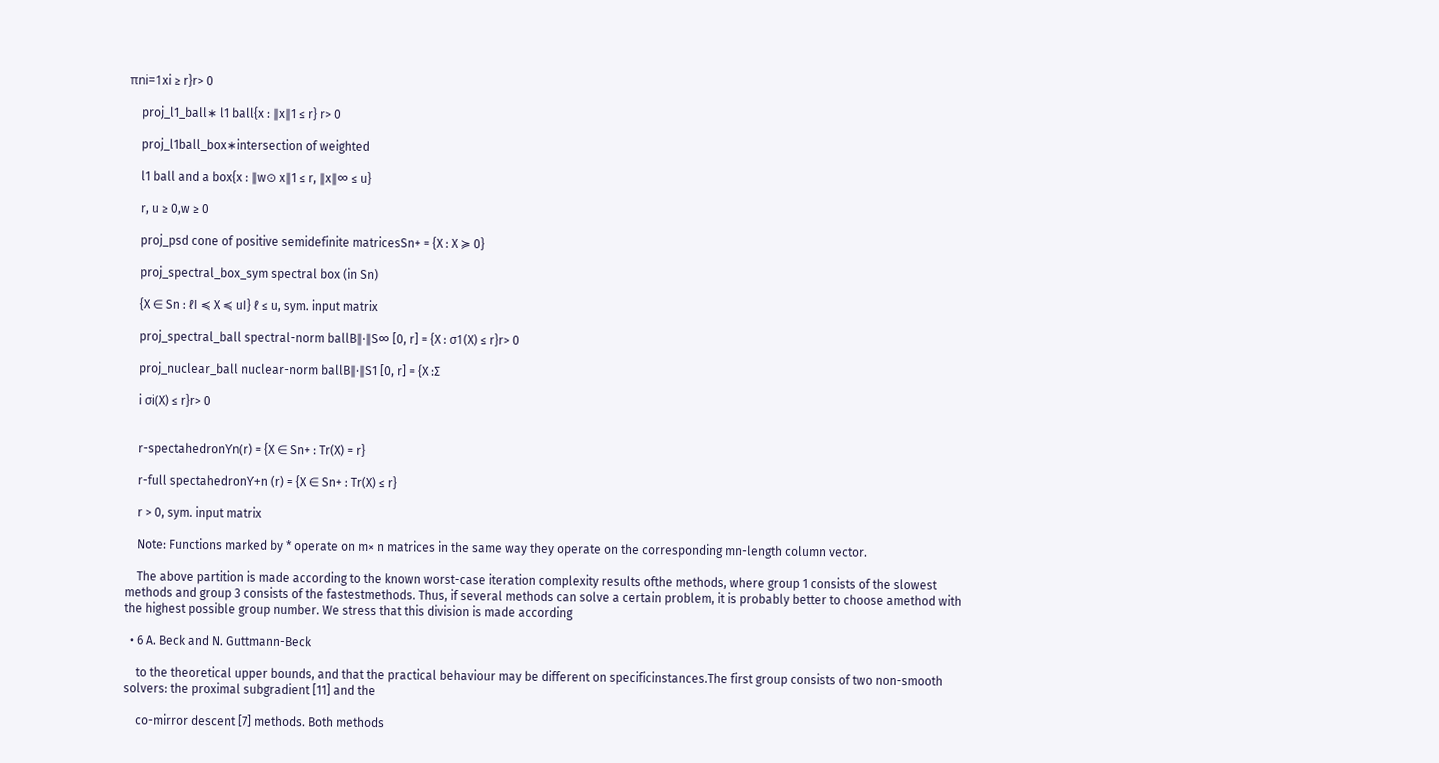πni=1xi ≥ r}r> 0

    proj_l1_ball∗ l1 ball{x : ∥x∥1 ≤ r} r> 0

    proj_l1ball_box∗intersection of weighted

    l1 ball and a box{x : ∥w⊙ x∥1 ≤ r, ∥x∥∞ ≤ u}

    r, u ≥ 0,w ≥ 0

    proj_psd cone of positive semidefinite matricesSn+ = {X : X ≽ 0}

    proj_spectral_box_sym spectral box (in Sn)

    {X ∈ Sn : ℓI ≼ X ≼ uI} ℓ ≤ u, sym. input matrix

    proj_spectral_ball spectral-norm ballB∥·∥S∞ [0, r] = {X : σ1(X) ≤ r}r> 0

    proj_nuclear_ball nuclear-norm ballB∥·∥S1 [0, r] = {X :∑

    i σi(X) ≤ r}r> 0


    r-spectahedronϒn(r) = {X ∈ Sn+ : Tr(X) = r}

    r-full spectahedronϒ+n (r) = {X ∈ Sn+ : Tr(X) ≤ r}

    r > 0, sym. input matrix

    Note: Functions marked by * operate on m× n matrices in the same way they operate on the corresponding mn-length column vector.

    The above partition is made according to the known worst-case iteration complexity results ofthe methods, where group 1 consists of the slowest methods and group 3 consists of the fastestmethods. Thus, if several methods can solve a certain problem, it is probably better to choose amethod with the highest possible group number. We stress that this division is made according

  • 6 A. Beck and N. Guttmann-Beck

    to the theoretical upper bounds, and that the practical behaviour may be different on specificinstances.The first group consists of two non-smooth solvers: the proximal subgradient [11] and the

    co-mirror descent [7] methods. Both methods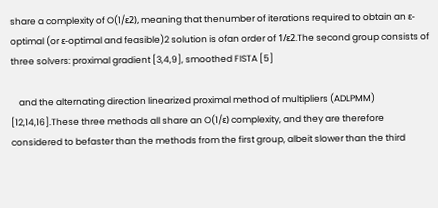share a complexity of O(1/ε2), meaning that thenumber of iterations required to obtain an ε-optimal (or ε-optimal and feasible)2 solution is ofan order of 1/ε2.The second group consists of three solvers: proximal gradient [3,4,9], smoothed FISTA [5]

    and the alternating direction linearized proximal method of multipliers (ADLPMM) [12,14,16].These three methods all share an O(1/ε) complexity, and they are therefore considered to befaster than the methods from the first group, albeit slower than the third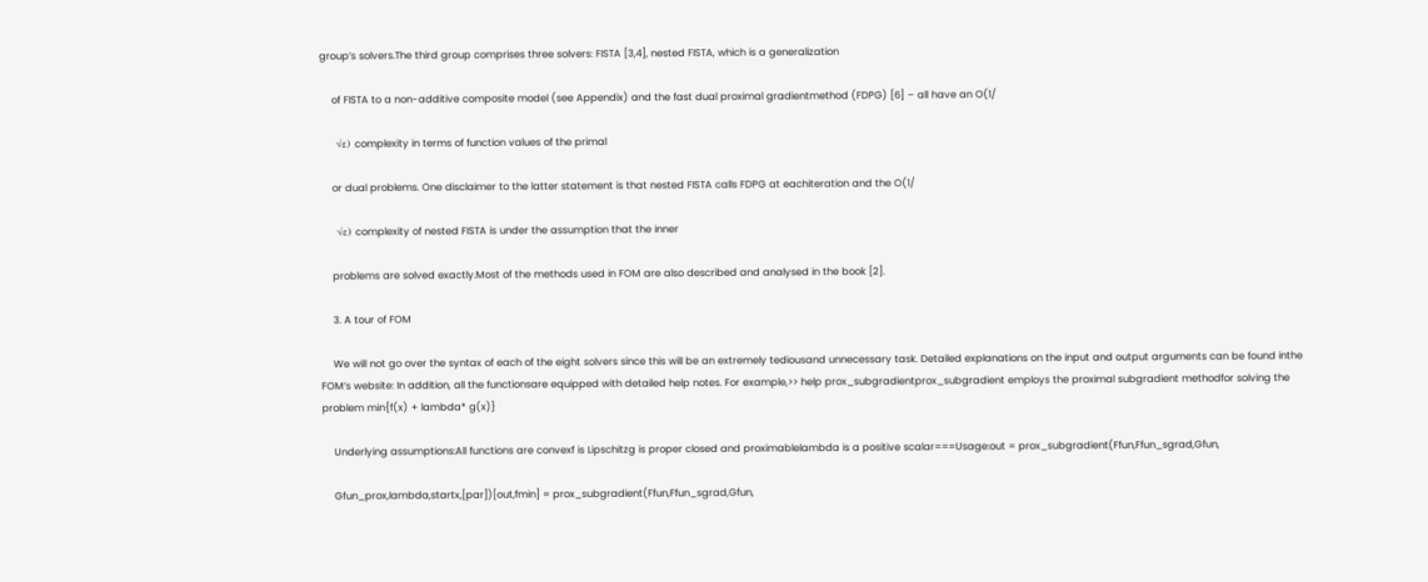group’s solvers.The third group comprises three solvers: FISTA [3,4], nested FISTA, which is a generalization

    of FISTA to a non-additive composite model (see Appendix) and the fast dual proximal gradientmethod (FDPG) [6] – all have an O(1/

    √ε) complexity in terms of function values of the primal

    or dual problems. One disclaimer to the latter statement is that nested FISTA calls FDPG at eachiteration and the O(1/

    √ε) complexity of nested FISTA is under the assumption that the inner

    problems are solved exactly.Most of the methods used in FOM are also described and analysed in the book [2].

    3. A tour of FOM

    We will not go over the syntax of each of the eight solvers since this will be an extremely tediousand unnecessary task. Detailed explanations on the input and output arguments can be found inthe FOM’s website: In addition, all the functionsare equipped with detailed help notes. For example,>> help prox_subgradientprox_subgradient employs the proximal subgradient methodfor solving the problem min{f(x) + lambda* g(x)}

    Underlying assumptions:All functions are convexf is Lipschitzg is proper closed and proximablelambda is a positive scalar===Usage:out = prox_subgradient(Ffun,Ffun_sgrad,Gfun,

    Gfun_prox,lambda,startx,[par])[out,fmin] = prox_subgradient(Ffun,Ffun_sgrad,Gfun,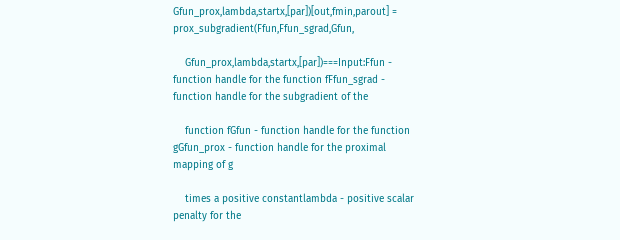Gfun_prox,lambda,startx,[par])[out,fmin,parout] = prox_subgradient(Ffun,Ffun_sgrad,Gfun,

    Gfun_prox,lambda,startx,[par])===Input:Ffun - function handle for the function fFfun_sgrad - function handle for the subgradient of the

    function fGfun - function handle for the function gGfun_prox - function handle for the proximal mapping of g

    times a positive constantlambda - positive scalar penalty for the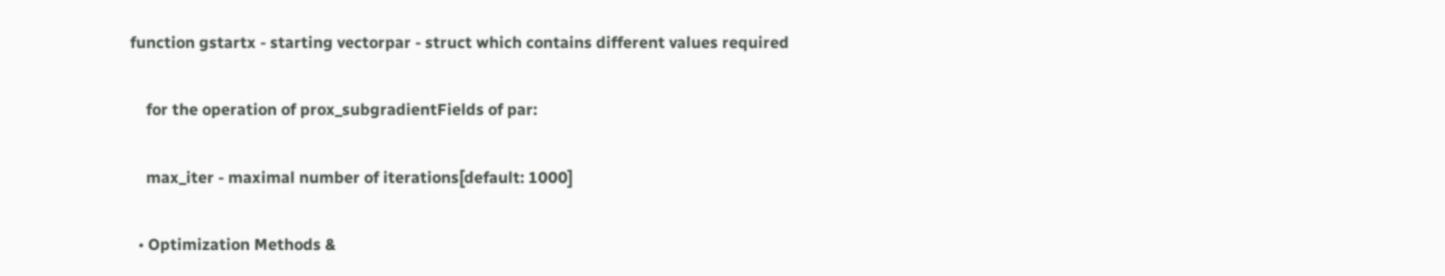function gstartx - starting vectorpar - struct which contains different values required

    for the operation of prox_subgradientFields of par:

    max_iter - maximal number of iterations[default: 1000]

  • Optimization Methods &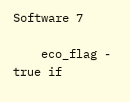Software 7

    eco_flag - true if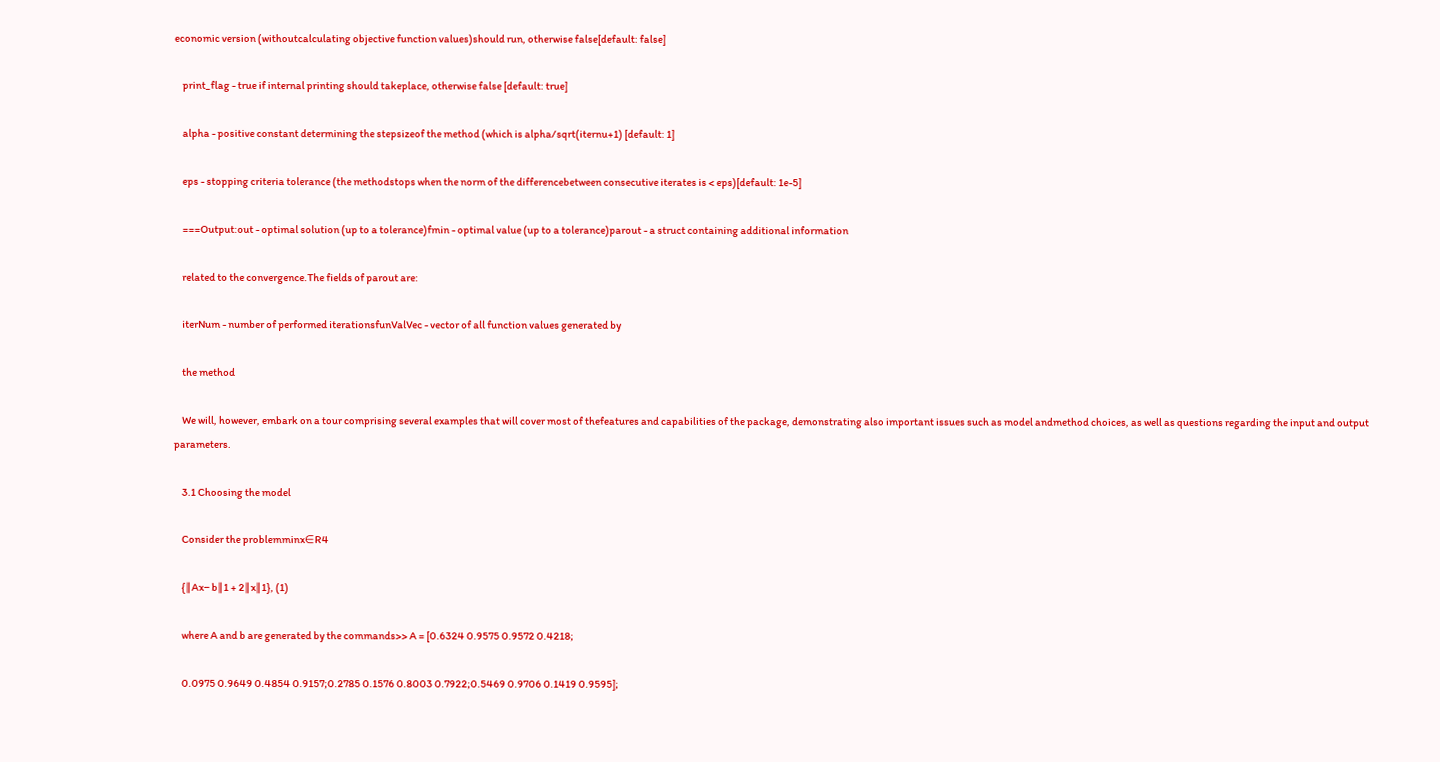economic version (withoutcalculating objective function values)should run, otherwise false[default: false]

    print_flag - true if internal printing should takeplace, otherwise false [default: true]

    alpha - positive constant determining the stepsizeof the method (which is alpha/sqrt(iternu+1) [default: 1]

    eps - stopping criteria tolerance (the methodstops when the norm of the differencebetween consecutive iterates is < eps)[default: 1e-5]

    ===Output:out - optimal solution (up to a tolerance)fmin - optimal value (up to a tolerance)parout - a struct containing additional information

    related to the convergence.The fields of parout are:

    iterNum - number of performed iterationsfunValVec - vector of all function values generated by

    the method

    We will, however, embark on a tour comprising several examples that will cover most of thefeatures and capabilities of the package, demonstrating also important issues such as model andmethod choices, as well as questions regarding the input and output parameters.

    3.1 Choosing the model

    Consider the problemminx∈R4

    {∥Ax− b∥1 + 2∥x∥1}, (1)

    where A and b are generated by the commands>> A = [0.6324 0.9575 0.9572 0.4218;

    0.0975 0.9649 0.4854 0.9157;0.2785 0.1576 0.8003 0.7922;0.5469 0.9706 0.1419 0.9595];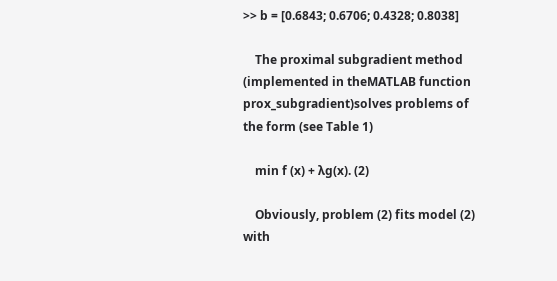>> b = [0.6843; 0.6706; 0.4328; 0.8038]

    The proximal subgradient method (implemented in theMATLAB function prox_subgradient)solves problems of the form (see Table 1)

    min f (x) + λg(x). (2)

    Obviously, problem (2) fits model (2) with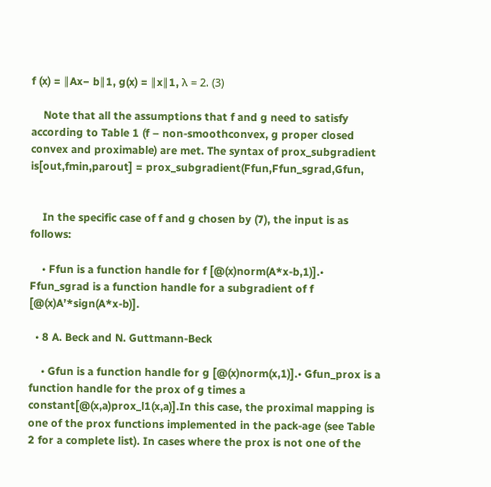f (x) = ∥Ax− b∥1, g(x) = ∥x∥1, λ = 2. (3)

    Note that all the assumptions that f and g need to satisfy according to Table 1 (f – non-smoothconvex, g proper closed convex and proximable) are met. The syntax of prox_subgradient is[out,fmin,parout] = prox_subgradient(Ffun,Ffun_sgrad,Gfun,


    In the specific case of f and g chosen by (7), the input is as follows:

    • Ffun is a function handle for f [@(x)norm(A*x-b,1)].• Ffun_sgrad is a function handle for a subgradient of f [@(x)A’*sign(A*x-b)].

  • 8 A. Beck and N. Guttmann-Beck

    • Gfun is a function handle for g [@(x)norm(x,1)].• Gfun_prox is a function handle for the prox of g times a constant[@(x,a)prox_l1(x,a)].In this case, the proximal mapping is one of the prox functions implemented in the pack-age (see Table 2 for a complete list). In cases where the prox is not one of the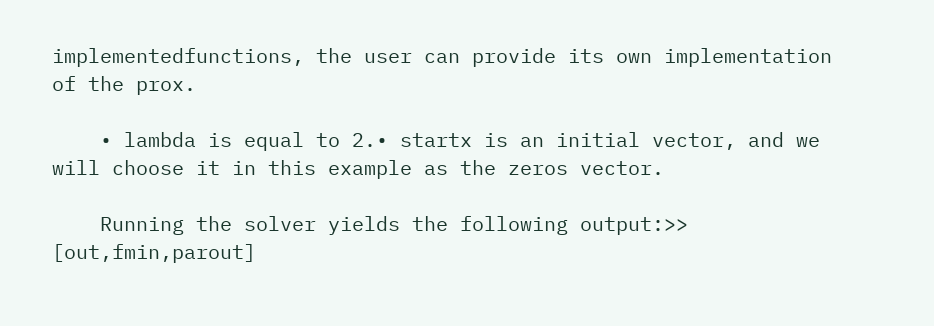implementedfunctions, the user can provide its own implementation of the prox.

    • lambda is equal to 2.• startx is an initial vector, and we will choose it in this example as the zeros vector.

    Running the solver yields the following output:>> [out,fmin,parout]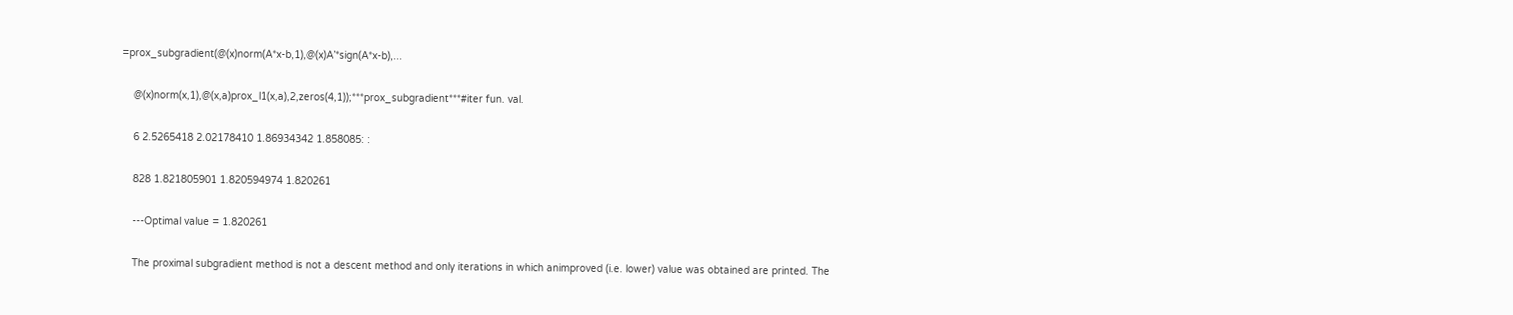=prox_subgradient(@(x)norm(A*x-b,1),@(x)A’*sign(A*x-b),...

    @(x)norm(x,1),@(x,a)prox_l1(x,a),2,zeros(4,1));***prox_subgradient***#iter fun. val.

    6 2.5265418 2.02178410 1.86934342 1.858085: :

    828 1.821805901 1.820594974 1.820261

    ---Optimal value = 1.820261

    The proximal subgradient method is not a descent method and only iterations in which animproved (i.e. lower) value was obtained are printed. The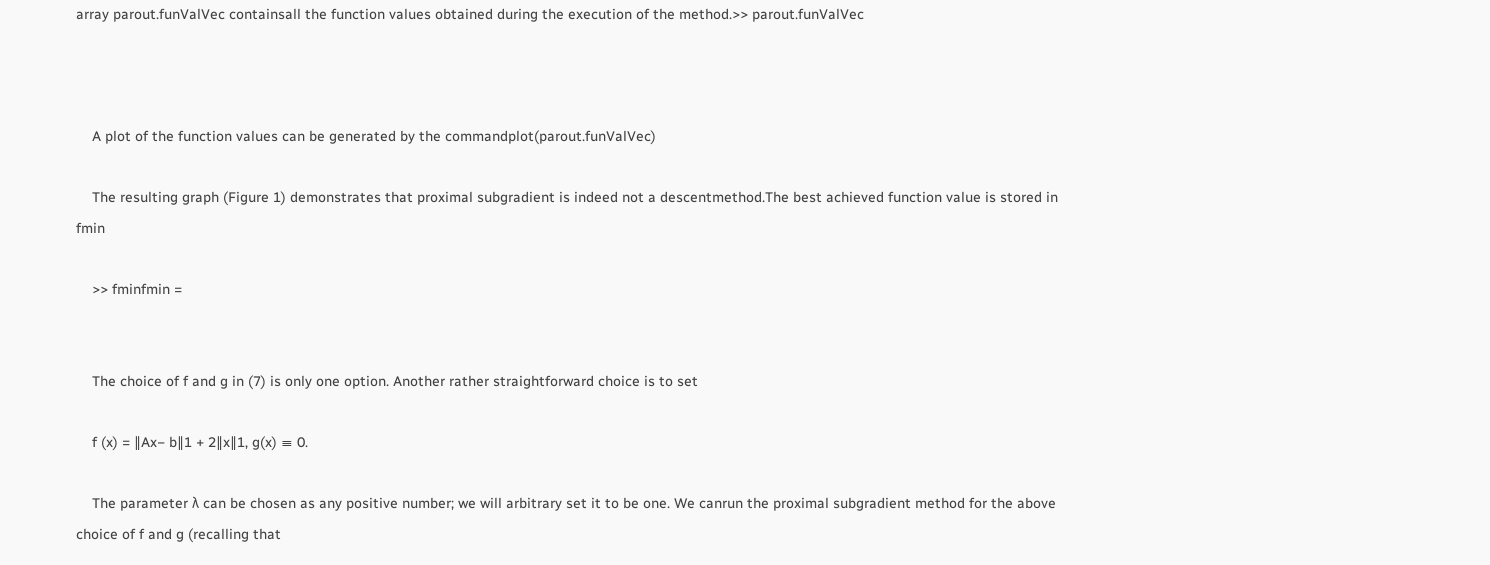array parout.funValVec containsall the function values obtained during the execution of the method.>> parout.funValVec



    A plot of the function values can be generated by the commandplot(parout.funValVec)

    The resulting graph (Figure 1) demonstrates that proximal subgradient is indeed not a descentmethod.The best achieved function value is stored in fmin

    >> fminfmin =


    The choice of f and g in (7) is only one option. Another rather straightforward choice is to set

    f (x) = ∥Ax− b∥1 + 2∥x∥1, g(x) ≡ 0.

    The parameter λ can be chosen as any positive number; we will arbitrary set it to be one. We canrun the proximal subgradient method for the above choice of f and g (recalling that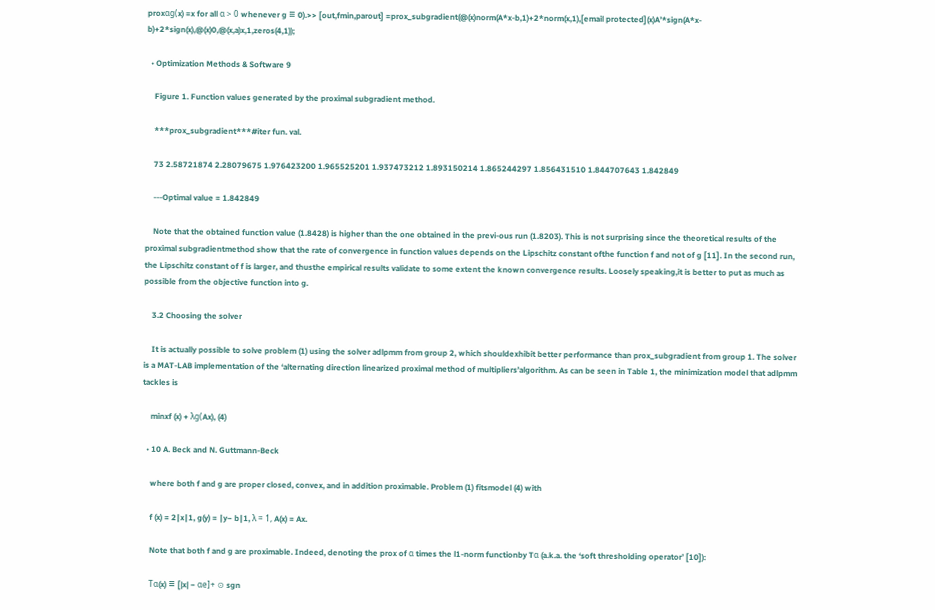proxαg(x) =x for all α > 0 whenever g ≡ 0).>> [out,fmin,parout] =prox_subgradient(@(x)norm(A*x-b,1)+2*norm(x,1),[email protected](x)A’*sign(A*x-b)+2*sign(x),@(x)0,@(x,a)x,1,zeros(4,1));

  • Optimization Methods & Software 9

    Figure 1. Function values generated by the proximal subgradient method.

    ***prox_subgradient***#iter fun. val.

    73 2.58721874 2.28079675 1.976423200 1.965525201 1.937473212 1.893150214 1.865244297 1.856431510 1.844707643 1.842849

    ---Optimal value = 1.842849

    Note that the obtained function value (1.8428) is higher than the one obtained in the previ-ous run (1.8203). This is not surprising since the theoretical results of the proximal subgradientmethod show that the rate of convergence in function values depends on the Lipschitz constant ofthe function f and not of g [11]. In the second run, the Lipschitz constant of f is larger, and thusthe empirical results validate to some extent the known convergence results. Loosely speaking,it is better to put as much as possible from the objective function into g.

    3.2 Choosing the solver

    It is actually possible to solve problem (1) using the solver adlpmm from group 2, which shouldexhibit better performance than prox_subgradient from group 1. The solver is a MAT-LAB implementation of the ‘alternating direction linearized proximal method of multipliers’algorithm. As can be seen in Table 1, the minimization model that adlpmm tackles is

    minxf (x) + λg(Ax), (4)

  • 10 A. Beck and N. Guttmann-Beck

    where both f and g are proper closed, convex, and in addition proximable. Problem (1) fitsmodel (4) with

    f (x) = 2∥x∥1, g(y) = ∥y− b∥1, λ = 1, A(x) = Ax.

    Note that both f and g are proximable. Indeed, denoting the prox of α times the l1-norm functionby Tα (a.k.a. the ‘soft thresholding operator’ [10]):

    Tα(x) ≡ [|x| − αe]+ ⊙ sgn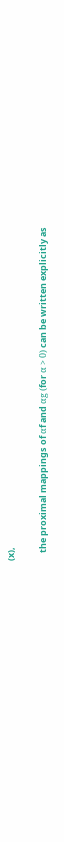(x),

    the proximal mappings of αf and αg (for α > 0) can be written explicitly as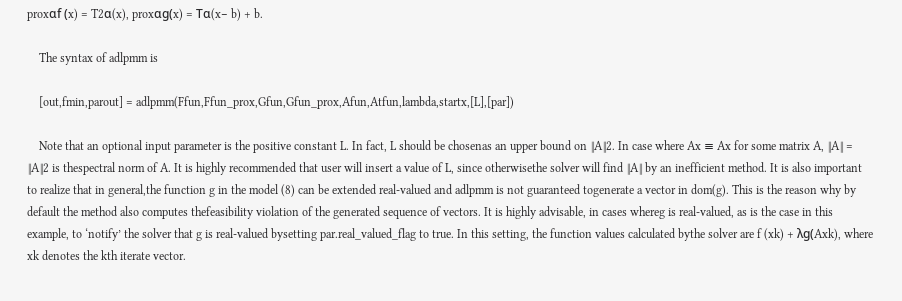proxαf (x) = T2α(x), proxαg(x) = Tα(x− b) + b.

    The syntax of adlpmm is

    [out,fmin,parout] = adlpmm(Ffun,Ffun_prox,Gfun,Gfun_prox,Afun,Atfun,lambda,startx,[L],[par])

    Note that an optional input parameter is the positive constant L. In fact, L should be chosenas an upper bound on ∥A∥2. In case where Ax ≡ Ax for some matrix A, ∥A∥ = ∥A∥2 is thespectral norm of A. It is highly recommended that user will insert a value of L, since otherwisethe solver will find ∥A∥ by an inefficient method. It is also important to realize that in general,the function g in the model (8) can be extended real-valued and adlpmm is not guaranteed togenerate a vector in dom(g). This is the reason why by default the method also computes thefeasibility violation of the generated sequence of vectors. It is highly advisable, in cases whereg is real-valued, as is the case in this example, to ‘notify’ the solver that g is real-valued bysetting par.real_valued_flag to true. In this setting, the function values calculated bythe solver are f (xk) + λg(Axk), where xk denotes the kth iterate vector.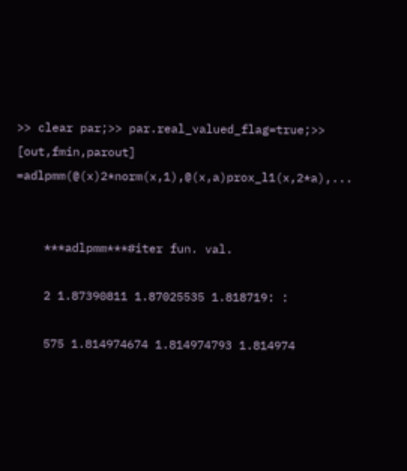>> clear par;>> par.real_valued_flag=true;>> [out,fmin,parout] =adlpmm(@(x)2*norm(x,1),@(x,a)prox_l1(x,2*a),...


    ***adlpmm***#iter fun. val.

    2 1.87390811 1.87025535 1.818719: :

    575 1.814974674 1.814974793 1.814974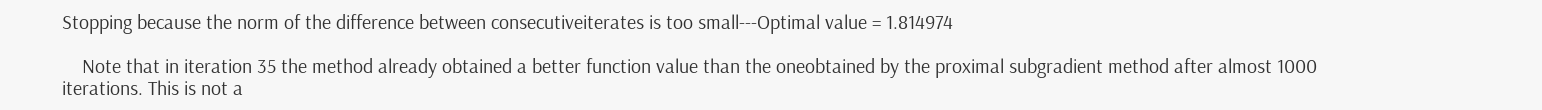Stopping because the norm of the difference between consecutiveiterates is too small---Optimal value = 1.814974

    Note that in iteration 35 the method already obtained a better function value than the oneobtained by the proximal subgradient method after almost 1000 iterations. This is not a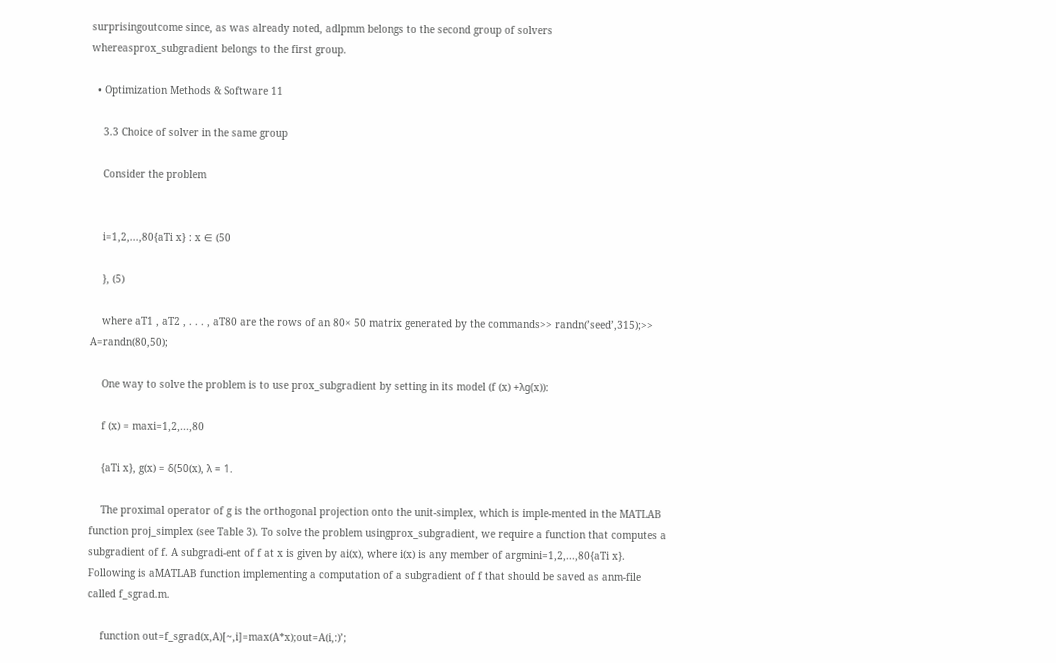surprisingoutcome since, as was already noted, adlpmm belongs to the second group of solvers whereasprox_subgradient belongs to the first group.

  • Optimization Methods & Software 11

    3.3 Choice of solver in the same group

    Consider the problem


    i=1,2,...,80{aTi x} : x ∈ (50

    }, (5)

    where aT1 , aT2 , . . . , aT80 are the rows of an 80× 50 matrix generated by the commands>> randn(’seed’,315);>> A=randn(80,50);

    One way to solve the problem is to use prox_subgradient by setting in its model (f (x) +λg(x)):

    f (x) = maxi=1,2,...,80

    {aTi x}, g(x) = δ(50(x), λ = 1.

    The proximal operator of g is the orthogonal projection onto the unit-simplex, which is imple-mented in the MATLAB function proj_simplex (see Table 3). To solve the problem usingprox_subgradient, we require a function that computes a subgradient of f. A subgradi-ent of f at x is given by ai(x), where i(x) is any member of argmini=1,2,...,80{aTi x}. Following is aMATLAB function implementing a computation of a subgradient of f that should be saved as anm-file called f_sgrad.m.

    function out=f_sgrad(x,A)[~,i]=max(A*x);out=A(i,:)’;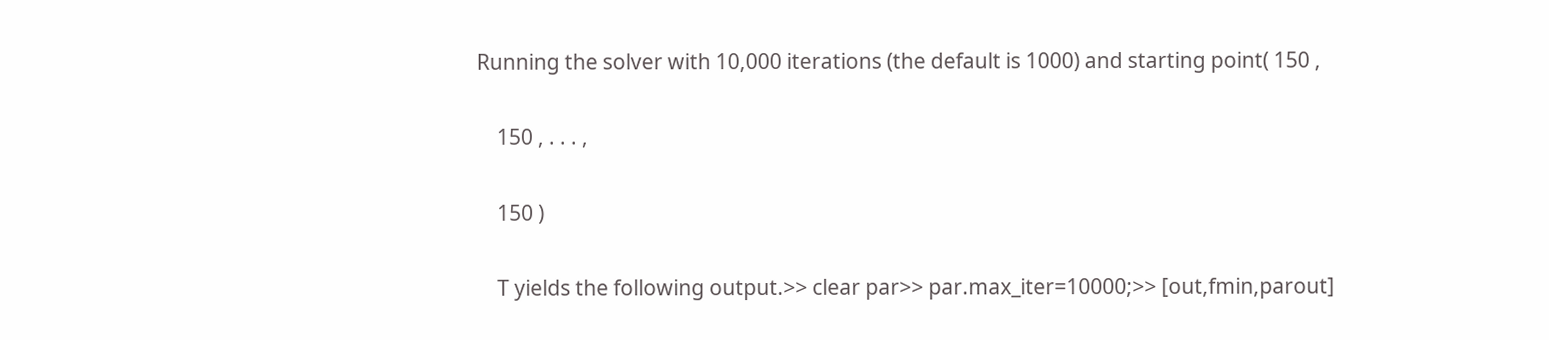Running the solver with 10,000 iterations (the default is 1000) and starting point( 150 ,

    150 , . . . ,

    150 )

    T yields the following output.>> clear par>> par.max_iter=10000;>> [out,fmin,parout]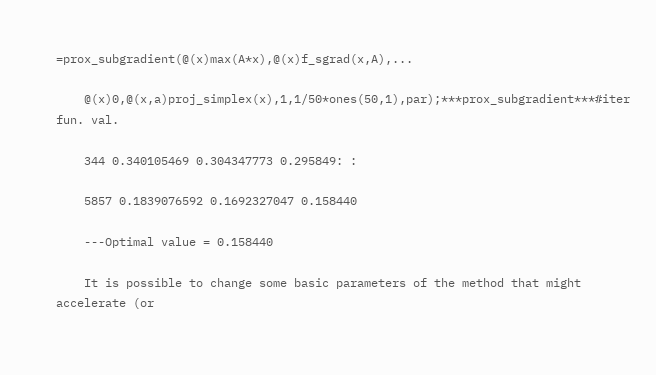=prox_subgradient(@(x)max(A*x),@(x)f_sgrad(x,A),...

    @(x)0,@(x,a)proj_simplex(x),1,1/50*ones(50,1),par);***prox_subgradient***#iter fun. val.

    344 0.340105469 0.304347773 0.295849: :

    5857 0.1839076592 0.1692327047 0.158440

    ---Optimal value = 0.158440

    It is possible to change some basic parameters of the method that might accelerate (or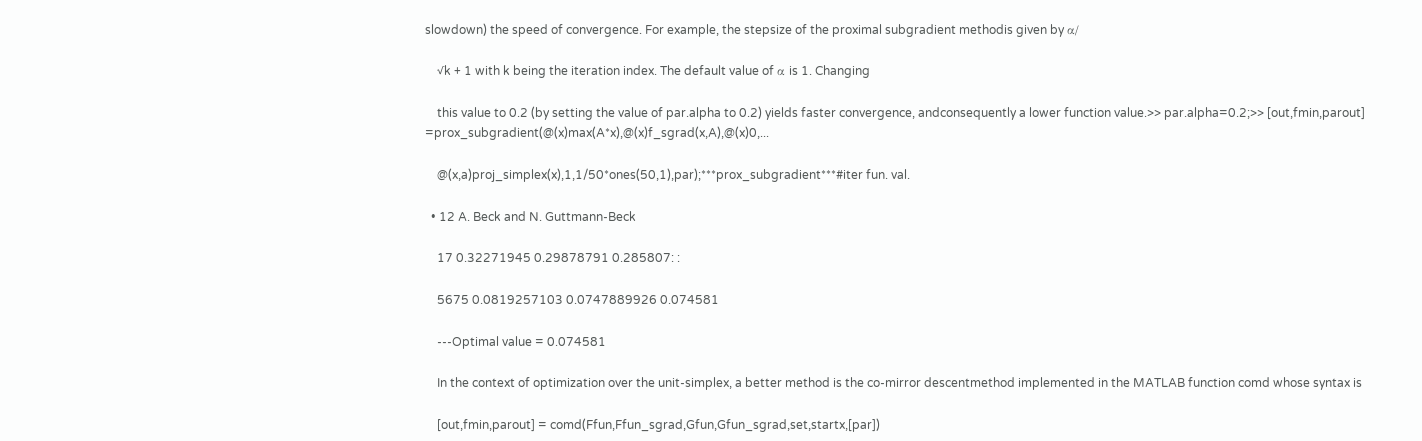slowdown) the speed of convergence. For example, the stepsize of the proximal subgradient methodis given by α/

    √k + 1 with k being the iteration index. The default value of α is 1. Changing

    this value to 0.2 (by setting the value of par.alpha to 0.2) yields faster convergence, andconsequently a lower function value.>> par.alpha=0.2;>> [out,fmin,parout] =prox_subgradient(@(x)max(A*x),@(x)f_sgrad(x,A),@(x)0,...

    @(x,a)proj_simplex(x),1,1/50*ones(50,1),par);***prox_subgradient***#iter fun. val.

  • 12 A. Beck and N. Guttmann-Beck

    17 0.32271945 0.29878791 0.285807: :

    5675 0.0819257103 0.0747889926 0.074581

    ---Optimal value = 0.074581

    In the context of optimization over the unit-simplex, a better method is the co-mirror descentmethod implemented in the MATLAB function comd whose syntax is

    [out,fmin,parout] = comd(Ffun,Ffun_sgrad,Gfun,Gfun_sgrad,set,startx,[par])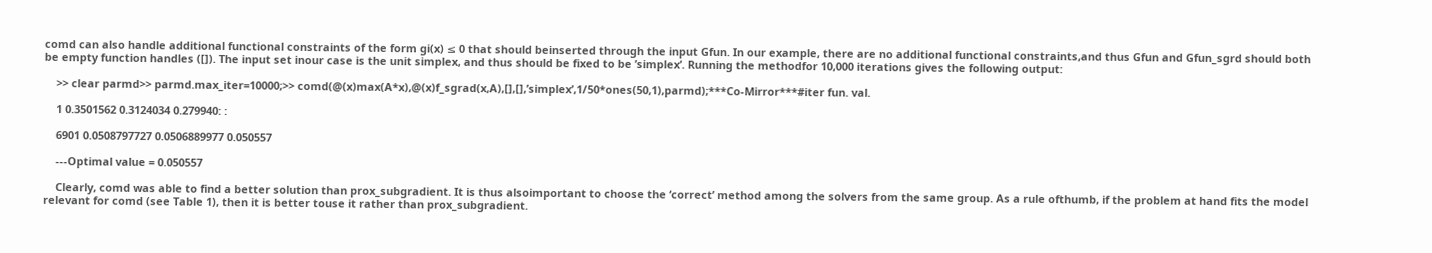comd can also handle additional functional constraints of the form gi(x) ≤ 0 that should beinserted through the input Gfun. In our example, there are no additional functional constraints,and thus Gfun and Gfun_sgrd should both be empty function handles ([]). The input set inour case is the unit simplex, and thus should be fixed to be ’simplex’. Running the methodfor 10,000 iterations gives the following output:

    >> clear parmd>> parmd.max_iter=10000;>> comd(@(x)max(A*x),@(x)f_sgrad(x,A),[],[],’simplex’,1/50*ones(50,1),parmd);***Co-Mirror***#iter fun. val.

    1 0.3501562 0.3124034 0.279940: :

    6901 0.0508797727 0.0506889977 0.050557

    ---Optimal value = 0.050557

    Clearly, comd was able to find a better solution than prox_subgradient. It is thus alsoimportant to choose the ‘correct’ method among the solvers from the same group. As a rule ofthumb, if the problem at hand fits the model relevant for comd (see Table 1), then it is better touse it rather than prox_subgradient.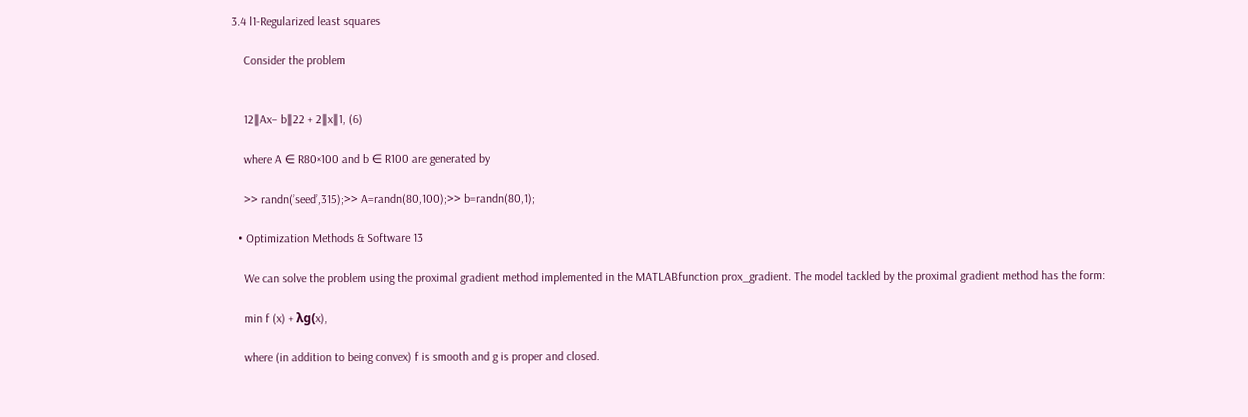3.4 l1-Regularized least squares

    Consider the problem


    12∥Ax− b∥22 + 2∥x∥1, (6)

    where A ∈ R80×100 and b ∈ R100 are generated by

    >> randn(’seed’,315);>> A=randn(80,100);>> b=randn(80,1);

  • Optimization Methods & Software 13

    We can solve the problem using the proximal gradient method implemented in the MATLABfunction prox_gradient. The model tackled by the proximal gradient method has the form:

    min f (x) + λg(x),

    where (in addition to being convex) f is smooth and g is proper and closed.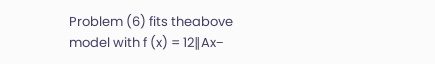Problem (6) fits theabove model with f (x) = 12∥Ax−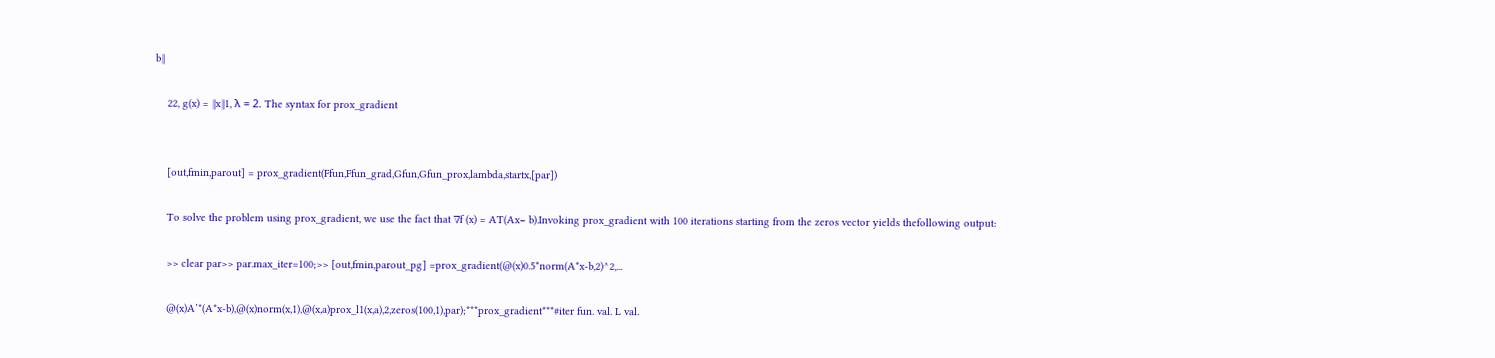b∥

    22, g(x) = ∥x∥1, λ = 2. The syntax for prox_gradient


    [out,fmin,parout] = prox_gradient(Ffun,Ffun_grad,Gfun,Gfun_prox,lambda,startx,[par])

    To solve the problem using prox_gradient, we use the fact that ∇f (x) = AT(Ax− b).Invoking prox_gradient with 100 iterations starting from the zeros vector yields thefollowing output:

    >> clear par>> par.max_iter=100;>> [out,fmin,parout_pg] =prox_gradient(@(x)0.5*norm(A*x-b,2)^2,...

    @(x)A’*(A*x-b),@(x)norm(x,1),@(x,a)prox_l1(x,a),2,zeros(100,1),par);***prox_gradient***#iter fun. val. L val.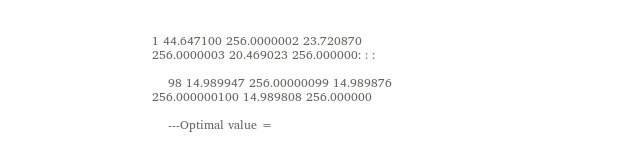1 44.647100 256.0000002 23.720870 256.0000003 20.469023 256.000000: : :

    98 14.989947 256.00000099 14.989876 256.000000100 14.989808 256.000000

    ---Optimal value =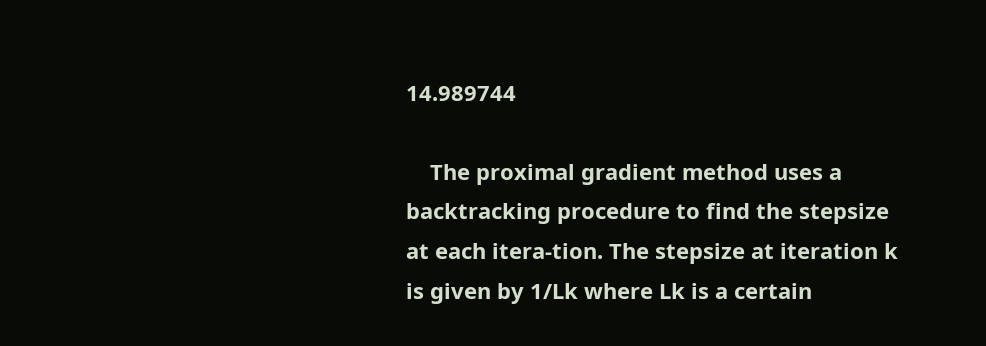14.989744

    The proximal gradient method uses a backtracking procedure to find the stepsize at each itera-tion. The stepsize at iteration k is given by 1/Lk where Lk is a certain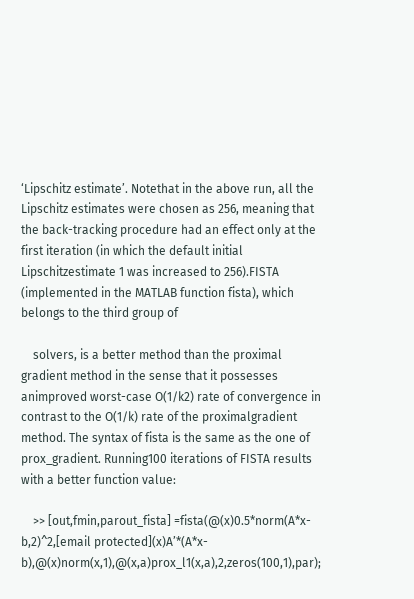‘Lipschitz estimate’. Notethat in the above run, all the Lipschitz estimates were chosen as 256, meaning that the back-tracking procedure had an effect only at the first iteration (in which the default initial Lipschitzestimate 1 was increased to 256).FISTA (implemented in the MATLAB function fista), which belongs to the third group of

    solvers, is a better method than the proximal gradient method in the sense that it possesses animproved worst-case O(1/k2) rate of convergence in contrast to the O(1/k) rate of the proximalgradient method. The syntax of fista is the same as the one of prox_gradient. Running100 iterations of FISTA results with a better function value:

    >> [out,fmin,parout_fista] =fista(@(x)0.5*norm(A*x-b,2)^2,[email protected](x)A’*(A*x-b),@(x)norm(x,1),@(x,a)prox_l1(x,a),2,zeros(100,1),par);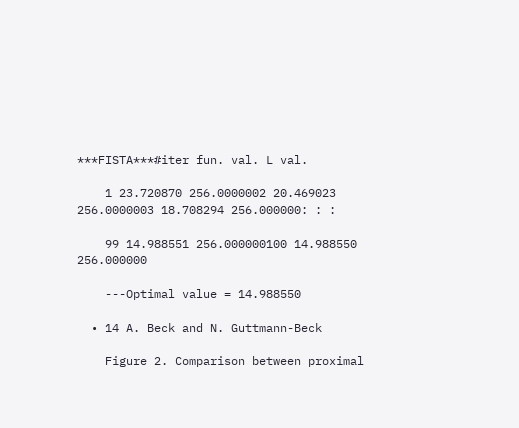***FISTA***#iter fun. val. L val.

    1 23.720870 256.0000002 20.469023 256.0000003 18.708294 256.000000: : :

    99 14.988551 256.000000100 14.988550 256.000000

    ---Optimal value = 14.988550

  • 14 A. Beck and N. Guttmann-Beck

    Figure 2. Comparison between proximal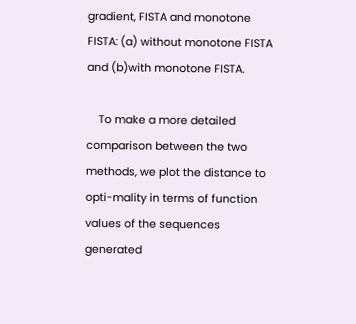gradient, FISTA and monotone FISTA: (a) without monotone FISTA and (b)with monotone FISTA.

    To make a more detailed comparison between the two methods, we plot the distance to opti-mality in terms of function values of the sequences generated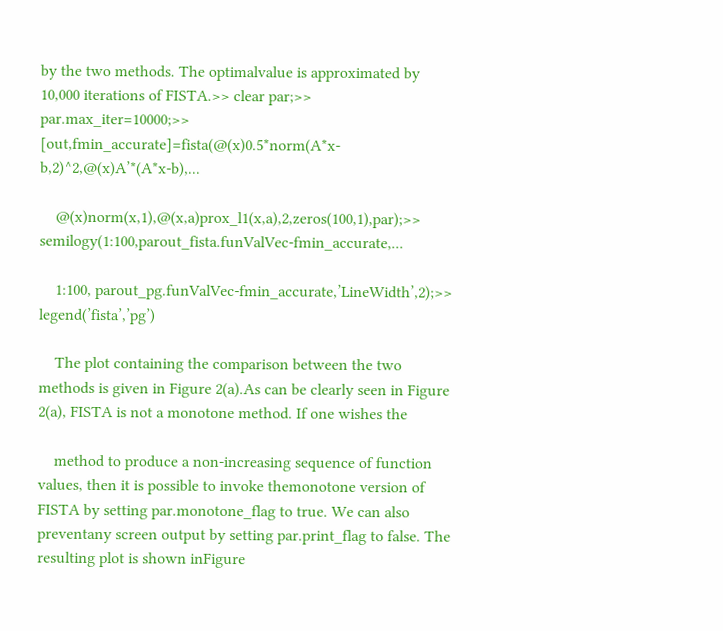by the two methods. The optimalvalue is approximated by 10,000 iterations of FISTA.>> clear par;>> par.max_iter=10000;>> [out,fmin_accurate]=fista(@(x)0.5*norm(A*x-b,2)^2,@(x)A’*(A*x-b),...

    @(x)norm(x,1),@(x,a)prox_l1(x,a),2,zeros(100,1),par);>> semilogy(1:100,parout_fista.funValVec-fmin_accurate,...

    1:100, parout_pg.funValVec-fmin_accurate,’LineWidth’,2);>> legend(’fista’,’pg’)

    The plot containing the comparison between the two methods is given in Figure 2(a).As can be clearly seen in Figure 2(a), FISTA is not a monotone method. If one wishes the

    method to produce a non-increasing sequence of function values, then it is possible to invoke themonotone version of FISTA by setting par.monotone_flag to true. We can also preventany screen output by setting par.print_flag to false. The resulting plot is shown inFigure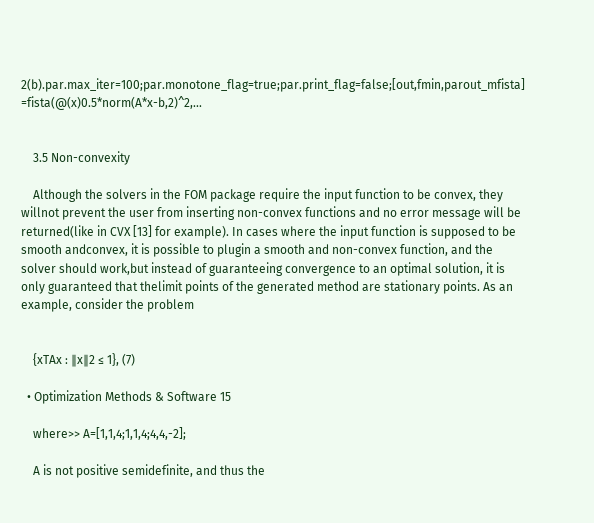2(b).par.max_iter=100;par.monotone_flag=true;par.print_flag=false;[out,fmin,parout_mfista] =fista(@(x)0.5*norm(A*x-b,2)^2,...


    3.5 Non-convexity

    Although the solvers in the FOM package require the input function to be convex, they willnot prevent the user from inserting non-convex functions and no error message will be returned(like in CVX [13] for example). In cases where the input function is supposed to be smooth andconvex, it is possible to plugin a smooth and non-convex function, and the solver should work,but instead of guaranteeing convergence to an optimal solution, it is only guaranteed that thelimit points of the generated method are stationary points. As an example, consider the problem


    {xTAx : ∥x∥2 ≤ 1}, (7)

  • Optimization Methods & Software 15

    where>> A=[1,1,4;1,1,4;4,4,-2];

    A is not positive semidefinite, and thus the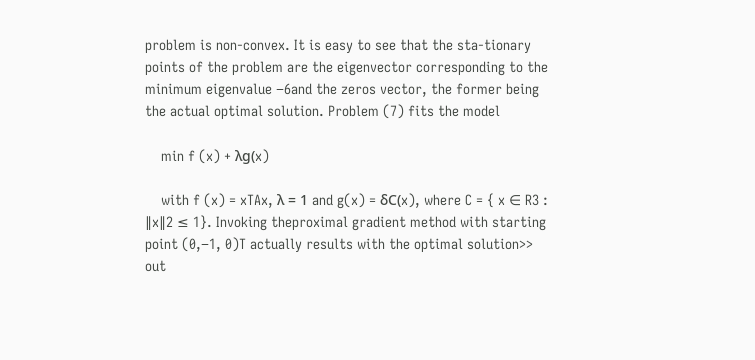problem is non-convex. It is easy to see that the sta-tionary points of the problem are the eigenvector corresponding to the minimum eigenvalue −6and the zeros vector, the former being the actual optimal solution. Problem (7) fits the model

    min f (x) + λg(x)

    with f (x) = xTAx, λ = 1 and g(x) = δC(x), where C = { x ∈ R3 : ∥x∥2 ≤ 1}. Invoking theproximal gradient method with starting point (0,−1, 0)T actually results with the optimal solution>> out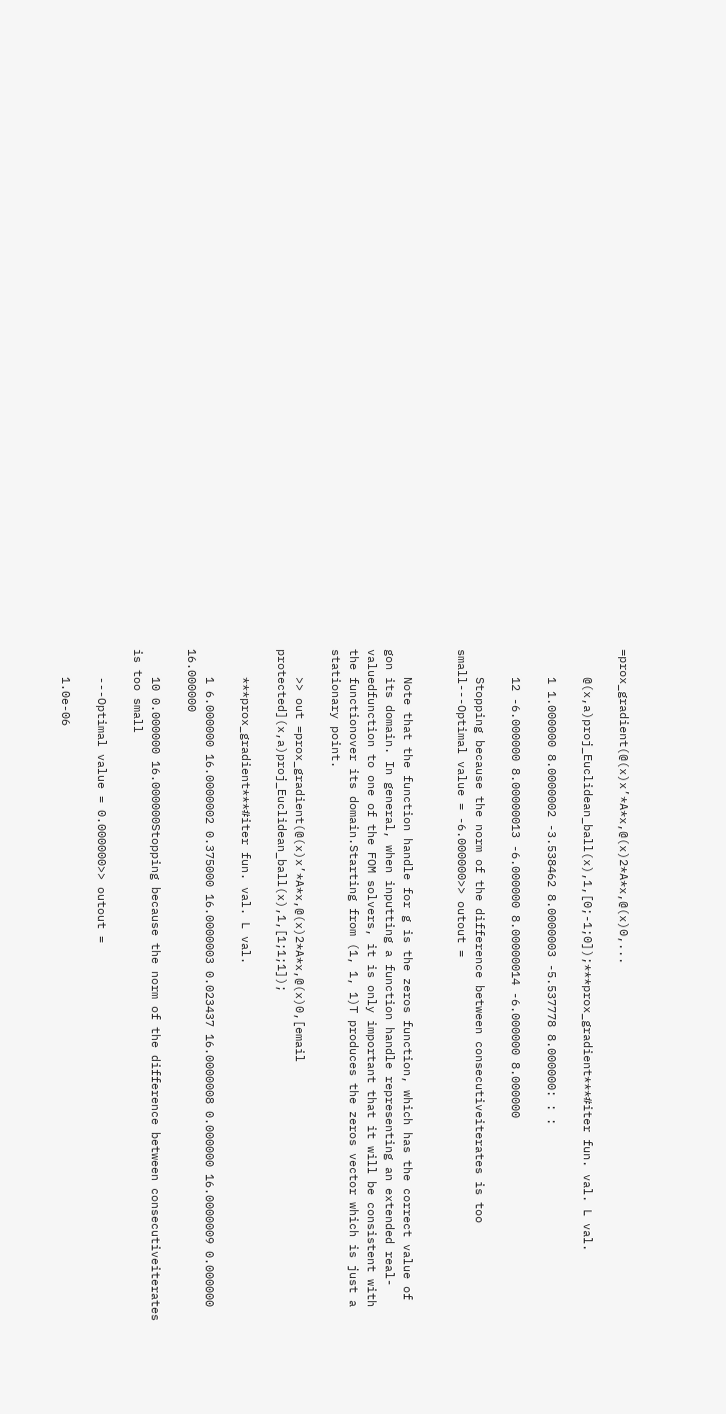=prox_gradient(@(x)x’*A*x,@(x)2*A*x,@(x)0,...

    @(x,a)proj_Euclidean_ball(x),1,[0;-1;0]);***prox_gradient***#iter fun. val. L val.

    1 1.000000 8.0000002 -3.538462 8.0000003 -5.537778 8.000000: : :

    12 -6.000000 8.00000013 -6.000000 8.00000014 -6.000000 8.000000

    Stopping because the norm of the difference between consecutiveiterates is too small---Optimal value = -6.000000>> outout =


    Note that the function handle for g is the zeros function, which has the correct value of gon its domain. In general, when inputting a function handle representing an extended real-valuedfunction to one of the FOM solvers, it is only important that it will be consistent with the functionover its domain.Starting from (1, 1, 1)T produces the zeros vector which is just a stationary point.

    >> out =prox_gradient(@(x)x’*A*x,@(x)2*A*x,@(x)0,[email protected](x,a)proj_Euclidean_ball(x),1,[1;1;1]);

    ***prox_gradient***#iter fun. val. L val.

    1 6.000000 16.0000002 0.375000 16.0000003 0.023437 16.0000008 0.000000 16.0000009 0.000000 16.000000

    10 0.000000 16.000000Stopping because the norm of the difference between consecutiveiterates is too small

    ---Optimal value = 0.000000>> outout =

    1.0e-06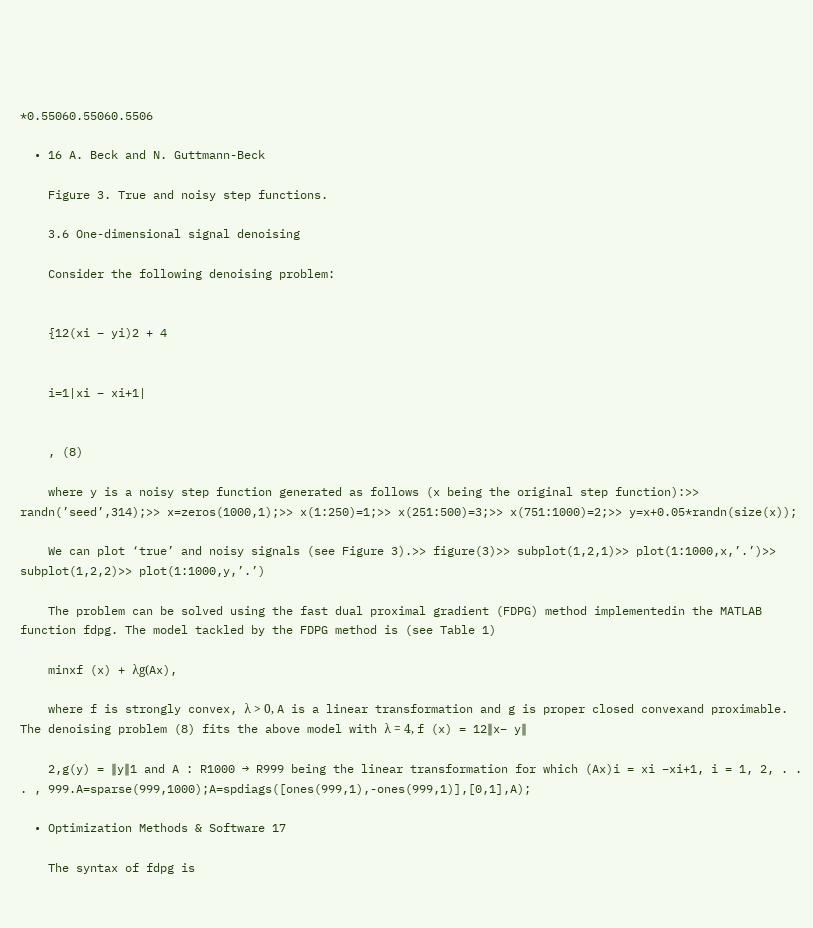*0.55060.55060.5506

  • 16 A. Beck and N. Guttmann-Beck

    Figure 3. True and noisy step functions.

    3.6 One-dimensional signal denoising

    Consider the following denoising problem:


    {12(xi − yi)2 + 4


    i=1|xi − xi+1|


    , (8)

    where y is a noisy step function generated as follows (x being the original step function):>> randn(’seed’,314);>> x=zeros(1000,1);>> x(1:250)=1;>> x(251:500)=3;>> x(751:1000)=2;>> y=x+0.05*randn(size(x));

    We can plot ‘true’ and noisy signals (see Figure 3).>> figure(3)>> subplot(1,2,1)>> plot(1:1000,x,’.’)>> subplot(1,2,2)>> plot(1:1000,y,’.’)

    The problem can be solved using the fast dual proximal gradient (FDPG) method implementedin the MATLAB function fdpg. The model tackled by the FDPG method is (see Table 1)

    minxf (x) + λg(Ax),

    where f is strongly convex, λ > 0, A is a linear transformation and g is proper closed convexand proximable. The denoising problem (8) fits the above model with λ = 4, f (x) = 12∥x− y∥

    2,g(y) = ∥y∥1 and A : R1000 → R999 being the linear transformation for which (Ax)i = xi −xi+1, i = 1, 2, . . . , 999.A=sparse(999,1000);A=spdiags([ones(999,1),-ones(999,1)],[0,1],A);

  • Optimization Methods & Software 17

    The syntax of fdpg is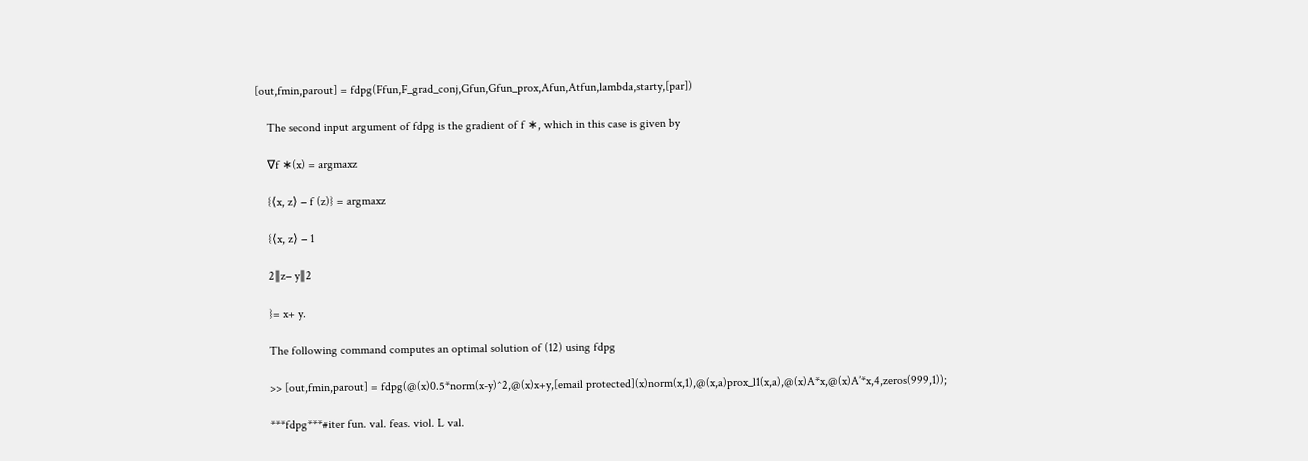[out,fmin,parout] = fdpg(Ffun,F_grad_conj,Gfun,Gfun_prox,Afun,Atfun,lambda,starty,[par])

    The second input argument of fdpg is the gradient of f ∗, which in this case is given by

    ∇f ∗(x) = argmaxz

    {⟨x, z⟩ − f (z)} = argmaxz

    {⟨x, z⟩ − 1

    2∥z− y∥2

    }= x+ y.

    The following command computes an optimal solution of (12) using fdpg

    >> [out,fmin,parout] = fdpg(@(x)0.5*norm(x-y)^2,@(x)x+y,[email protected](x)norm(x,1),@(x,a)prox_l1(x,a),@(x)A*x,@(x)A’*x,4,zeros(999,1));

    ***fdpg***#iter fun. val. feas. viol. L val.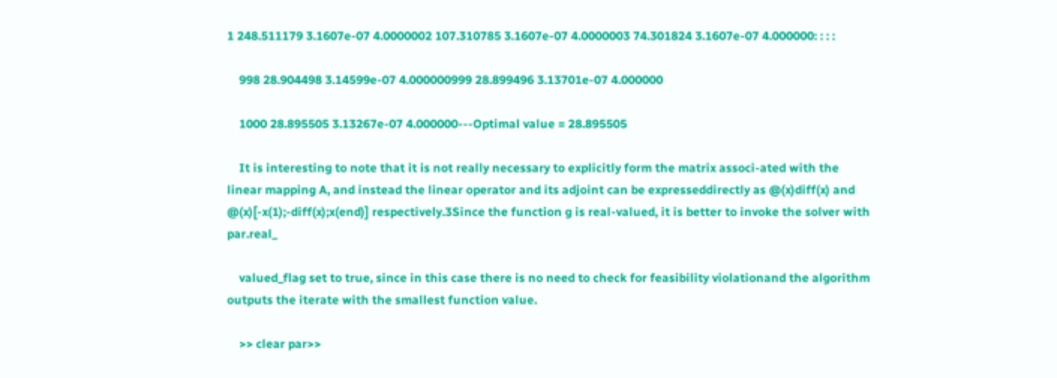1 248.511179 3.1607e-07 4.0000002 107.310785 3.1607e-07 4.0000003 74.301824 3.1607e-07 4.000000: : : :

    998 28.904498 3.14599e-07 4.000000999 28.899496 3.13701e-07 4.000000

    1000 28.895505 3.13267e-07 4.000000---Optimal value = 28.895505

    It is interesting to note that it is not really necessary to explicitly form the matrix associ-ated with the linear mapping A, and instead the linear operator and its adjoint can be expresseddirectly as @(x)diff(x) and @(x)[-x(1);-diff(x);x(end)] respectively.3Since the function g is real-valued, it is better to invoke the solver with par.real_

    valued_flag set to true, since in this case there is no need to check for feasibility violationand the algorithm outputs the iterate with the smallest function value.

    >> clear par>>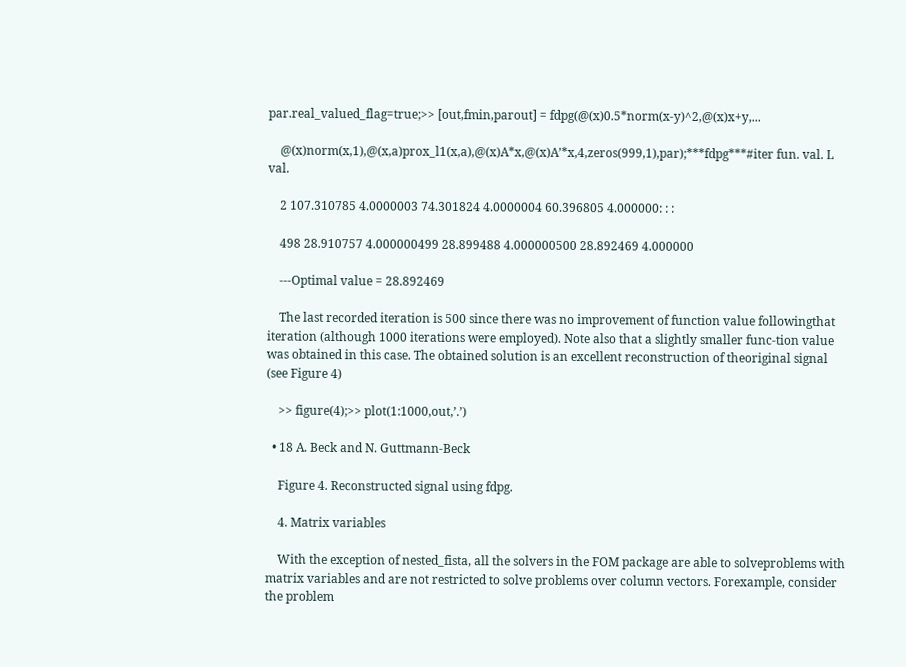par.real_valued_flag=true;>> [out,fmin,parout] = fdpg(@(x)0.5*norm(x-y)^2,@(x)x+y,...

    @(x)norm(x,1),@(x,a)prox_l1(x,a),@(x)A*x,@(x)A’*x,4,zeros(999,1),par);***fdpg***#iter fun. val. L val.

    2 107.310785 4.0000003 74.301824 4.0000004 60.396805 4.000000: : :

    498 28.910757 4.000000499 28.899488 4.000000500 28.892469 4.000000

    ---Optimal value = 28.892469

    The last recorded iteration is 500 since there was no improvement of function value followingthat iteration (although 1000 iterations were employed). Note also that a slightly smaller func-tion value was obtained in this case. The obtained solution is an excellent reconstruction of theoriginal signal (see Figure 4)

    >> figure(4);>> plot(1:1000,out,’.’)

  • 18 A. Beck and N. Guttmann-Beck

    Figure 4. Reconstructed signal using fdpg.

    4. Matrix variables

    With the exception of nested_fista, all the solvers in the FOM package are able to solveproblems with matrix variables and are not restricted to solve problems over column vectors. Forexample, consider the problem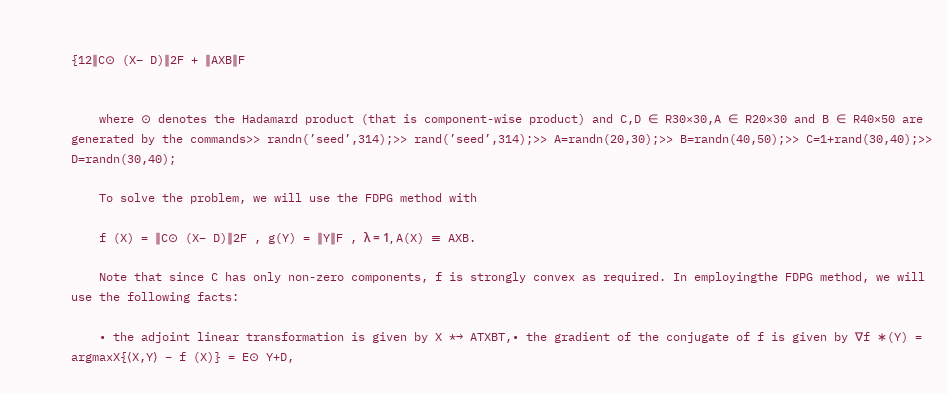{12∥C⊙ (X− D)∥2F + ∥AXB∥F


    where ⊙ denotes the Hadamard product (that is component-wise product) and C,D ∈ R30×30,A ∈ R20×30 and B ∈ R40×50 are generated by the commands>> randn(’seed’,314);>> rand(’seed’,314);>> A=randn(20,30);>> B=randn(40,50);>> C=1+rand(30,40);>> D=randn(30,40);

    To solve the problem, we will use the FDPG method with

    f (X) = ∥C⊙ (X− D)∥2F , g(Y) = ∥Y∥F , λ = 1, A(X) ≡ AXB.

    Note that since C has only non-zero components, f is strongly convex as required. In employingthe FDPG method, we will use the following facts:

    • the adjoint linear transformation is given by X *→ ATXBT,• the gradient of the conjugate of f is given by ∇f ∗(Y) = argmaxX{⟨X,Y⟩ − f (X)} = E⊙ Y+D,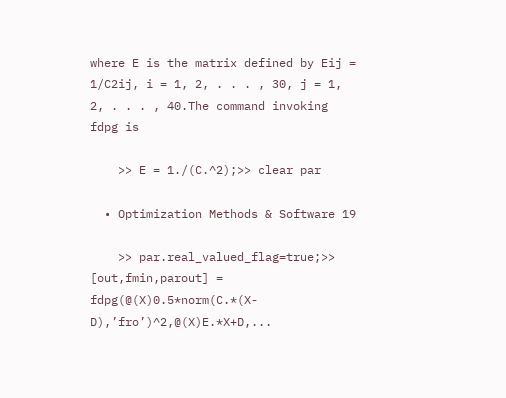where E is the matrix defined by Eij = 1/C2ij, i = 1, 2, . . . , 30, j = 1, 2, . . . , 40.The command invoking fdpg is

    >> E = 1./(C.^2);>> clear par

  • Optimization Methods & Software 19

    >> par.real_valued_flag=true;>> [out,fmin,parout] = fdpg(@(X)0.5*norm(C.*(X-D),’fro’)^2,@(X)E.*X+D,...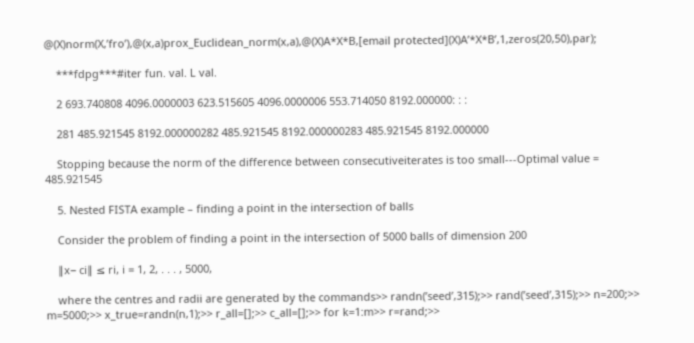@(X)norm(X,’fro’),@(x,a)prox_Euclidean_norm(x,a),@(X)A*X*B,[email protected](X)A’*X*B’,1,zeros(20,50),par);

    ***fdpg***#iter fun. val. L val.

    2 693.740808 4096.0000003 623.515605 4096.0000006 553.714050 8192.000000: : :

    281 485.921545 8192.000000282 485.921545 8192.000000283 485.921545 8192.000000

    Stopping because the norm of the difference between consecutiveiterates is too small---Optimal value = 485.921545

    5. Nested FISTA example – finding a point in the intersection of balls

    Consider the problem of finding a point in the intersection of 5000 balls of dimension 200

    ∥x− ci∥ ≤ ri, i = 1, 2, . . . , 5000,

    where the centres and radii are generated by the commands>> randn(’seed’,315);>> rand(’seed’,315);>> n=200;>> m=5000;>> x_true=randn(n,1);>> r_all=[];>> c_all=[];>> for k=1:m>> r=rand;>>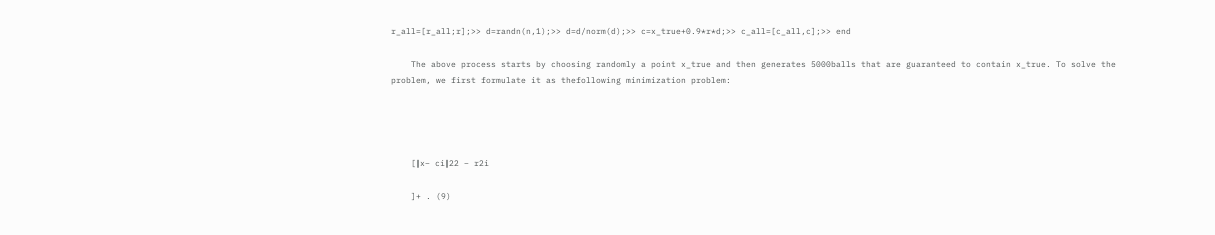r_all=[r_all;r];>> d=randn(n,1);>> d=d/norm(d);>> c=x_true+0.9*r*d;>> c_all=[c_all,c];>> end

    The above process starts by choosing randomly a point x_true and then generates 5000balls that are guaranteed to contain x_true. To solve the problem, we first formulate it as thefollowing minimization problem:




    [∥x− ci∥22 − r2i

    ]+ . (9)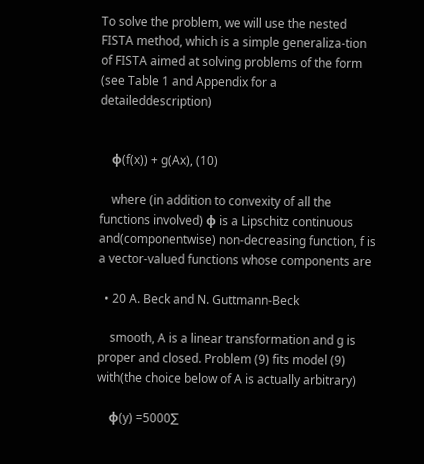To solve the problem, we will use the nested FISTA method, which is a simple generaliza-tion of FISTA aimed at solving problems of the form (see Table 1 and Appendix for a detaileddescription)


    ϕ(f(x)) + g(Ax), (10)

    where (in addition to convexity of all the functions involved) ϕ is a Lipschitz continuous and(componentwise) non-decreasing function, f is a vector-valued functions whose components are

  • 20 A. Beck and N. Guttmann-Beck

    smooth, A is a linear transformation and g is proper and closed. Problem (9) fits model (9) with(the choice below of A is actually arbitrary)

    ϕ(y) =5000∑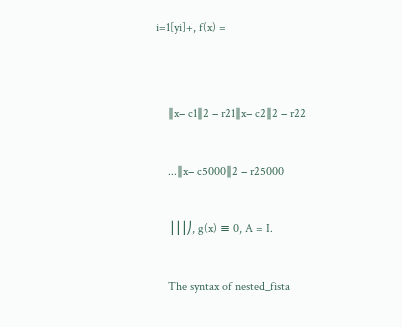i=1[yi]+, f(x) =


    ∥x− c1∥2 − r21∥x− c2∥2 − r22

    ...∥x− c5000∥2 − r25000

    ⎟⎟⎟⎠, g(x) ≡ 0, A = I.

    The syntax of nested_fista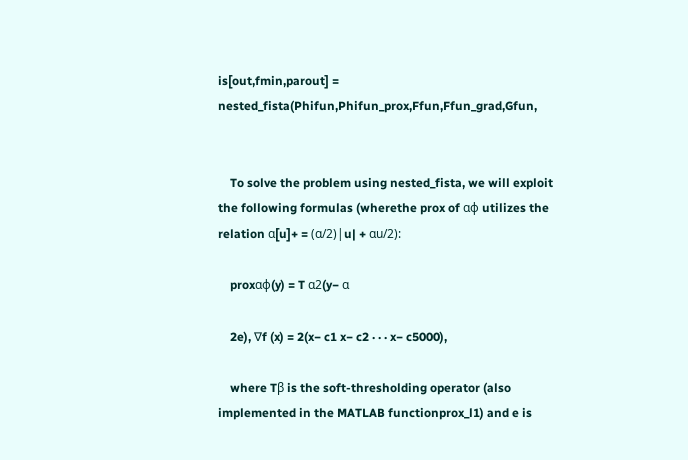is[out,fmin,parout] = nested_fista(Phifun,Phifun_prox,Ffun,Ffun_grad,Gfun,


    To solve the problem using nested_fista, we will exploit the following formulas (wherethe prox of αϕ utilizes the relation α[u]+ = (α/2)|u| + αu/2):

    proxαϕ(y) = T α2(y− α

    2e), ∇f (x) = 2(x− c1 x− c2 · · · x− c5000),

    where Tβ is the soft-thresholding operator (also implemented in the MATLAB functionprox_l1) and e is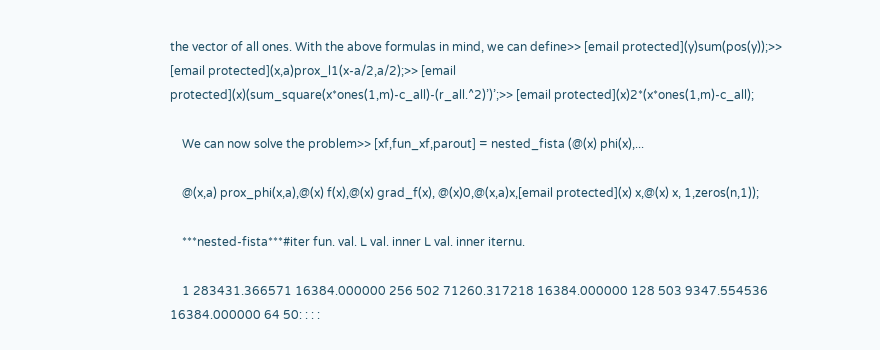the vector of all ones. With the above formulas in mind, we can define>> [email protected](y)sum(pos(y));>> [email protected](x,a)prox_l1(x-a/2,a/2);>> [email protected](x)(sum_square(x*ones(1,m)-c_all)-(r_all.^2)’)’;>> [email protected](x)2*(x*ones(1,m)-c_all);

    We can now solve the problem>> [xf,fun_xf,parout] = nested_fista (@(x) phi(x),...

    @(x,a) prox_phi(x,a),@(x) f(x),@(x) grad_f(x), @(x)0,@(x,a)x,[email protected](x) x,@(x) x, 1,zeros(n,1));

    ***nested-fista***#iter fun. val. L val. inner L val. inner iternu.

    1 283431.366571 16384.000000 256 502 71260.317218 16384.000000 128 503 9347.554536 16384.000000 64 50: : : :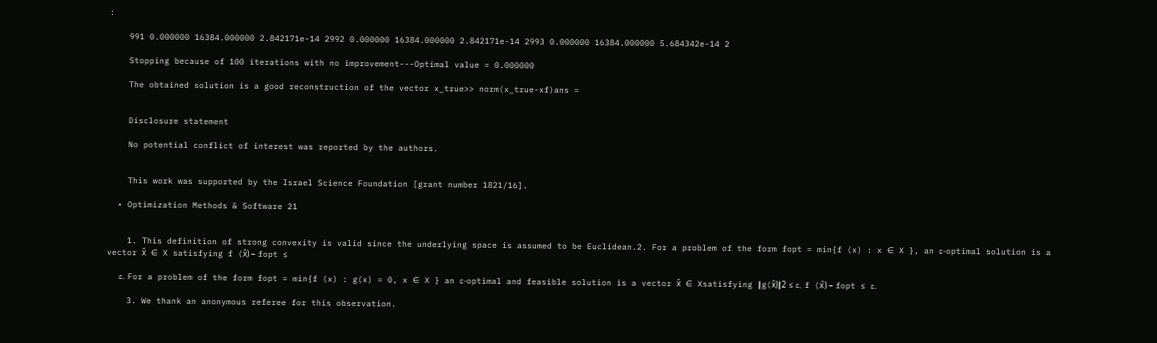:

    991 0.000000 16384.000000 2.842171e-14 2992 0.000000 16384.000000 2.842171e-14 2993 0.000000 16384.000000 5.684342e-14 2

    Stopping because of 100 iterations with no improvement---Optimal value = 0.000000

    The obtained solution is a good reconstruction of the vector x_true>> norm(x_true-xf)ans =


    Disclosure statement

    No potential conflict of interest was reported by the authors.


    This work was supported by the Israel Science Foundation [grant number 1821/16].

  • Optimization Methods & Software 21


    1. This definition of strong convexity is valid since the underlying space is assumed to be Euclidean.2. For a problem of the form fopt = min{f (x) : x ∈ X }, an ε-optimal solution is a vector x̂ ∈ X satisfying f (x̂) − fopt ≤

    ε. For a problem of the form fopt = min{f (x) : g(x) = 0, x ∈ X } an ε-optimal and feasible solution is a vector x̂ ∈ Xsatisfying ∥g(x̂)∥2 ≤ ε, f (x̂) − fopt ≤ ε.

    3. We thank an anonymous referee for this observation.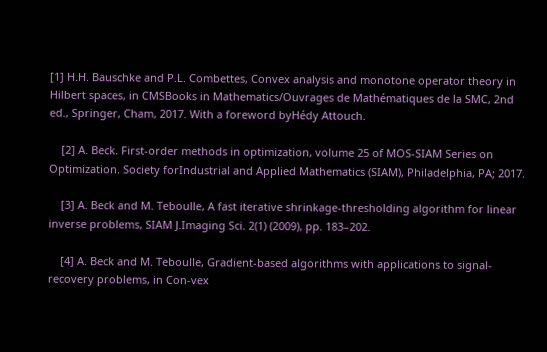[1] H.H. Bauschke and P.L. Combettes, Convex analysis and monotone operator theory in Hilbert spaces, in CMSBooks in Mathematics/Ouvrages de Mathématiques de la SMC, 2nd ed., Springer, Cham, 2017. With a foreword byHédy Attouch.

    [2] A. Beck. First-order methods in optimization, volume 25 of MOS-SIAM Series on Optimization. Society forIndustrial and Applied Mathematics (SIAM), Philadelphia, PA; 2017.

    [3] A. Beck and M. Teboulle, A fast iterative shrinkage-thresholding algorithm for linear inverse problems, SIAM J.Imaging Sci. 2(1) (2009), pp. 183–202.

    [4] A. Beck and M. Teboulle, Gradient-based algorithms with applications to signal-recovery problems, in Con-vex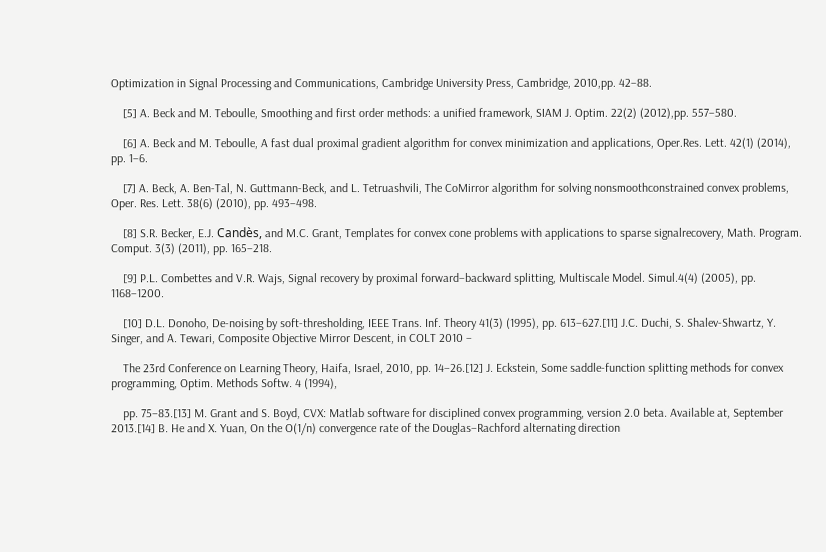Optimization in Signal Processing and Communications, Cambridge University Press, Cambridge, 2010,pp. 42–88.

    [5] A. Beck and M. Teboulle, Smoothing and first order methods: a unified framework, SIAM J. Optim. 22(2) (2012),pp. 557–580.

    [6] A. Beck and M. Teboulle, A fast dual proximal gradient algorithm for convex minimization and applications, Oper.Res. Lett. 42(1) (2014), pp. 1–6.

    [7] A. Beck, A. Ben-Tal, N. Guttmann-Beck, and L. Tetruashvili, The CoMirror algorithm for solving nonsmoothconstrained convex problems, Oper. Res. Lett. 38(6) (2010), pp. 493–498.

    [8] S.R. Becker, E.J. Candès, and M.C. Grant, Templates for convex cone problems with applications to sparse signalrecovery, Math. Program. Comput. 3(3) (2011), pp. 165–218.

    [9] P.L. Combettes and V.R. Wajs, Signal recovery by proximal forward–backward splitting, Multiscale Model. Simul.4(4) (2005), pp. 1168–1200.

    [10] D.L. Donoho, De-noising by soft-thresholding, IEEE Trans. Inf. Theory 41(3) (1995), pp. 613–627.[11] J.C. Duchi, S. Shalev-Shwartz, Y. Singer, and A. Tewari, Composite Objective Mirror Descent, in COLT 2010 –

    The 23rd Conference on Learning Theory, Haifa, Israel, 2010, pp. 14–26.[12] J. Eckstein, Some saddle-function splitting methods for convex programming, Optim. Methods Softw. 4 (1994),

    pp. 75–83.[13] M. Grant and S. Boyd, CVX: Matlab software for disciplined convex programming, version 2.0 beta. Available at, September 2013.[14] B. He and X. Yuan, On the O(1/n) convergence rate of the Douglas–Rachford alternating direction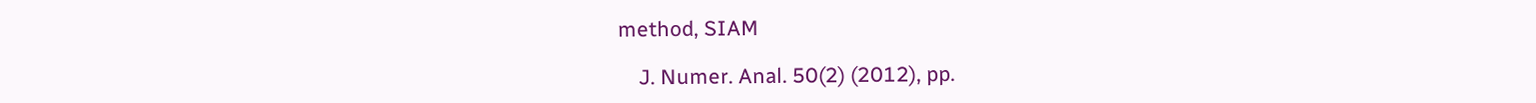method, SIAM

    J. Numer. Anal. 50(2) (2012), pp.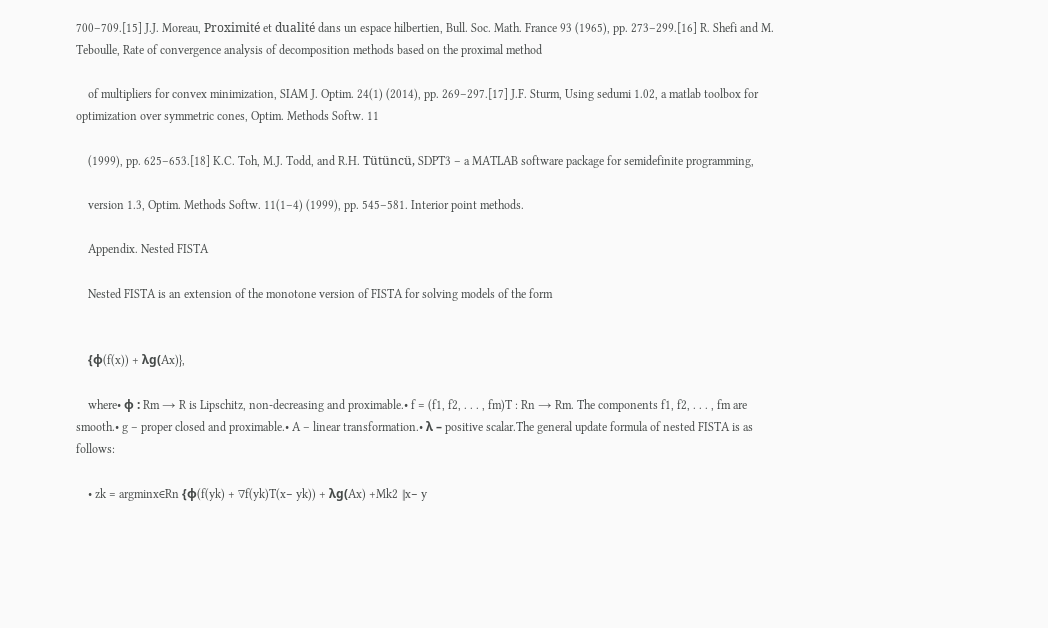700–709.[15] J.J. Moreau, Proximité et dualité dans un espace hilbertien, Bull. Soc. Math. France 93 (1965), pp. 273–299.[16] R. Shefi and M. Teboulle, Rate of convergence analysis of decomposition methods based on the proximal method

    of multipliers for convex minimization, SIAM J. Optim. 24(1) (2014), pp. 269–297.[17] J.F. Sturm, Using sedumi 1.02, a matlab toolbox for optimization over symmetric cones, Optim. Methods Softw. 11

    (1999), pp. 625–653.[18] K.C. Toh, M.J. Todd, and R.H. Tütüncü, SDPT3 – a MATLAB software package for semidefinite programming,

    version 1.3, Optim. Methods Softw. 11(1–4) (1999), pp. 545–581. Interior point methods.

    Appendix. Nested FISTA

    Nested FISTA is an extension of the monotone version of FISTA for solving models of the form


    {ϕ(f(x)) + λg(Ax)},

    where• ϕ : Rm → R is Lipschitz, non-decreasing and proximable.• f = (f1, f2, . . . , fm)T : Rn → Rm. The components f1, f2, . . . , fm are smooth.• g – proper closed and proximable.• A – linear transformation.• λ – positive scalar.The general update formula of nested FISTA is as follows:

    • zk = argminx∈Rn {ϕ(f(yk) + ∇f(yk)T(x− yk)) + λg(Ax) +Mk2 ∥x− y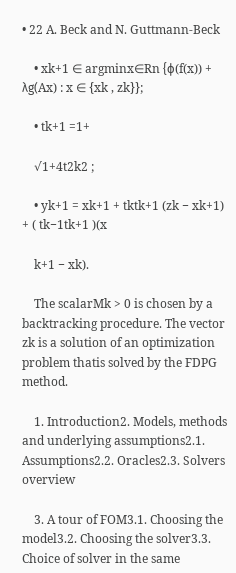• 22 A. Beck and N. Guttmann-Beck

    • xk+1 ∈ argminx∈Rn {ϕ(f(x)) + λg(Ax) : x ∈ {xk , zk}};

    • tk+1 =1+

    √1+4t2k2 ;

    • yk+1 = xk+1 + tktk+1 (zk − xk+1) + ( tk−1tk+1 )(x

    k+1 − xk).

    The scalarMk > 0 is chosen by a backtracking procedure. The vector zk is a solution of an optimization problem thatis solved by the FDPG method.

    1. Introduction2. Models, methods and underlying assumptions2.1. Assumptions2.2. Oracles2.3. Solvers overview

    3. A tour of FOM3.1. Choosing the model3.2. Choosing the solver3.3. Choice of solver in the same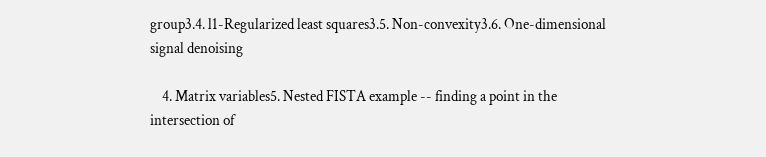group3.4. l1-Regularized least squares3.5. Non-convexity3.6. One-dimensional signal denoising

    4. Matrix variables5. Nested FISTA example -- finding a point in the intersection of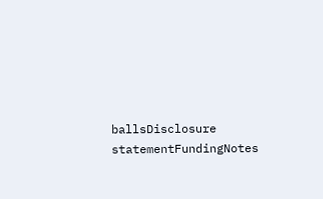ballsDisclosure statementFundingNotes